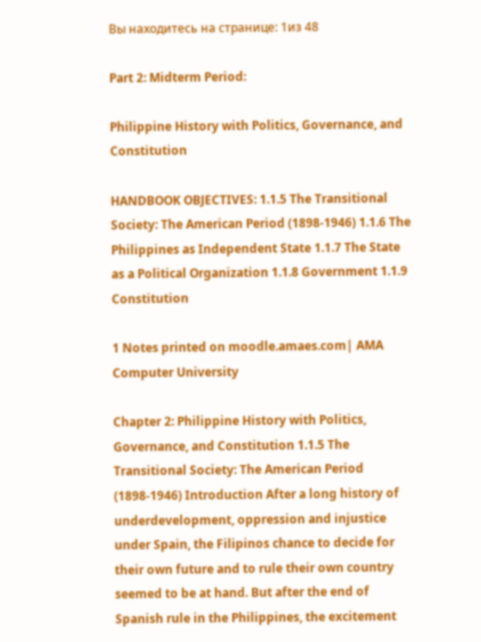Вы находитесь на странице: 1из 48

Part 2: Midterm Period:

Philippine History with Politics, Governance, and Constitution

HANDBOOK OBJECTIVES: 1.1.5 The Transitional Society: The American Period (1898-1946) 1.1.6 The Philippines as Independent State 1.1.7 The State as a Political Organization 1.1.8 Government 1.1.9 Constitution

1 Notes printed on moodle.amaes.com| AMA Computer University

Chapter 2: Philippine History with Politics, Governance, and Constitution 1.1.5 The Transitional Society: The American Period (1898-1946) Introduction After a long history of underdevelopment, oppression and injustice under Spain, the Filipinos chance to decide for their own future and to rule their own country seemed to be at hand. But after the end of Spanish rule in the Philippines, the excitement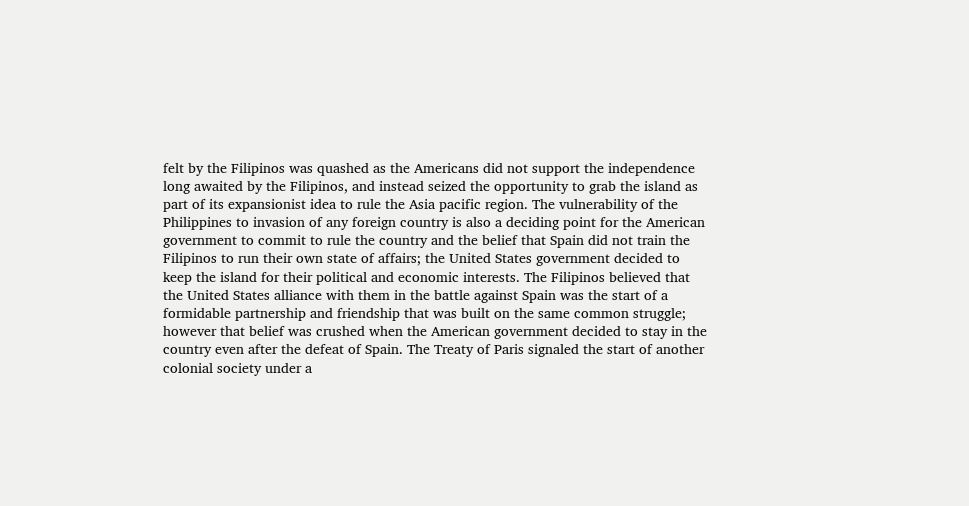felt by the Filipinos was quashed as the Americans did not support the independence long awaited by the Filipinos, and instead seized the opportunity to grab the island as part of its expansionist idea to rule the Asia pacific region. The vulnerability of the Philippines to invasion of any foreign country is also a deciding point for the American government to commit to rule the country and the belief that Spain did not train the Filipinos to run their own state of affairs; the United States government decided to keep the island for their political and economic interests. The Filipinos believed that the United States alliance with them in the battle against Spain was the start of a formidable partnership and friendship that was built on the same common struggle; however that belief was crushed when the American government decided to stay in the country even after the defeat of Spain. The Treaty of Paris signaled the start of another colonial society under a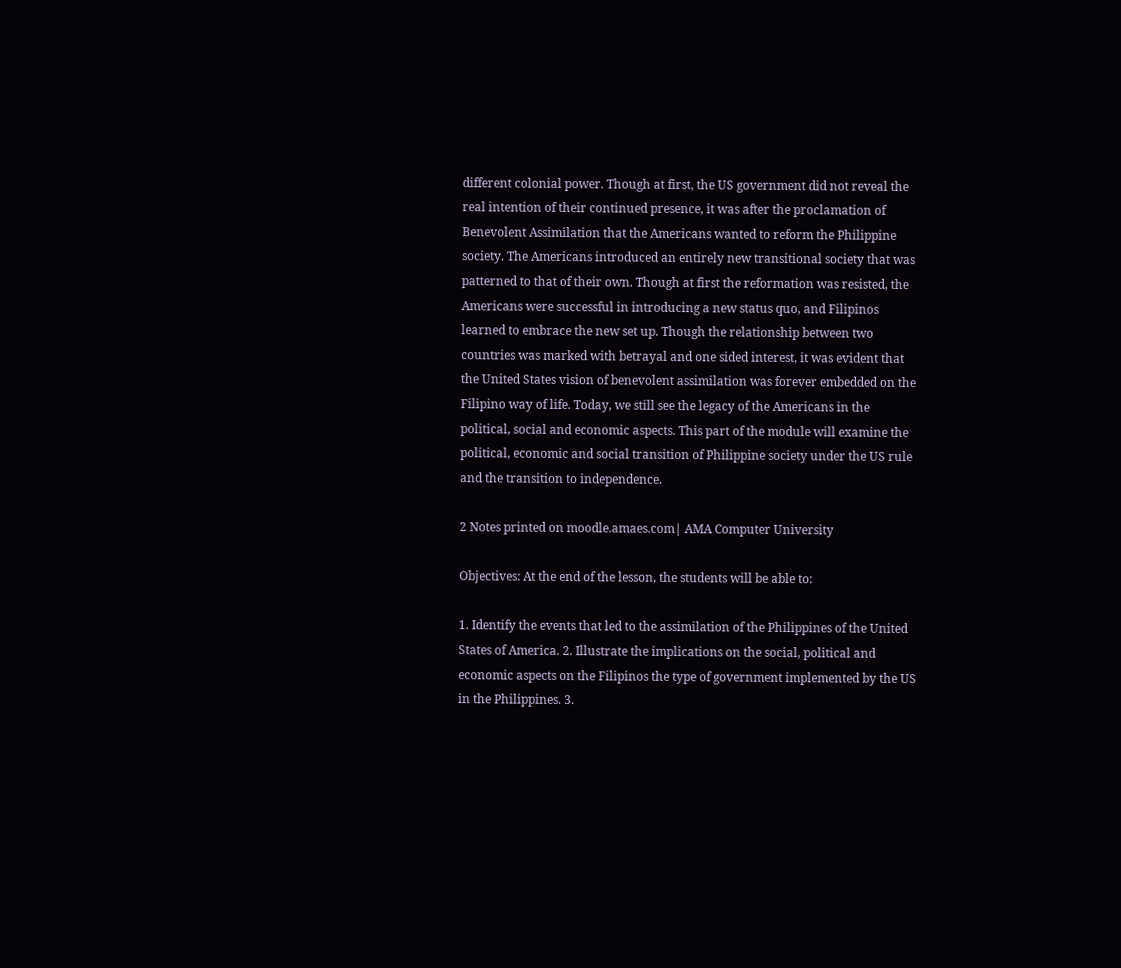different colonial power. Though at first, the US government did not reveal the real intention of their continued presence, it was after the proclamation of Benevolent Assimilation that the Americans wanted to reform the Philippine society. The Americans introduced an entirely new transitional society that was patterned to that of their own. Though at first the reformation was resisted, the Americans were successful in introducing a new status quo, and Filipinos learned to embrace the new set up. Though the relationship between two countries was marked with betrayal and one sided interest, it was evident that the United States vision of benevolent assimilation was forever embedded on the Filipino way of life. Today, we still see the legacy of the Americans in the political, social and economic aspects. This part of the module will examine the political, economic and social transition of Philippine society under the US rule and the transition to independence.

2 Notes printed on moodle.amaes.com| AMA Computer University

Objectives: At the end of the lesson, the students will be able to:

1. Identify the events that led to the assimilation of the Philippines of the United States of America. 2. Illustrate the implications on the social, political and economic aspects on the Filipinos the type of government implemented by the US in the Philippines. 3.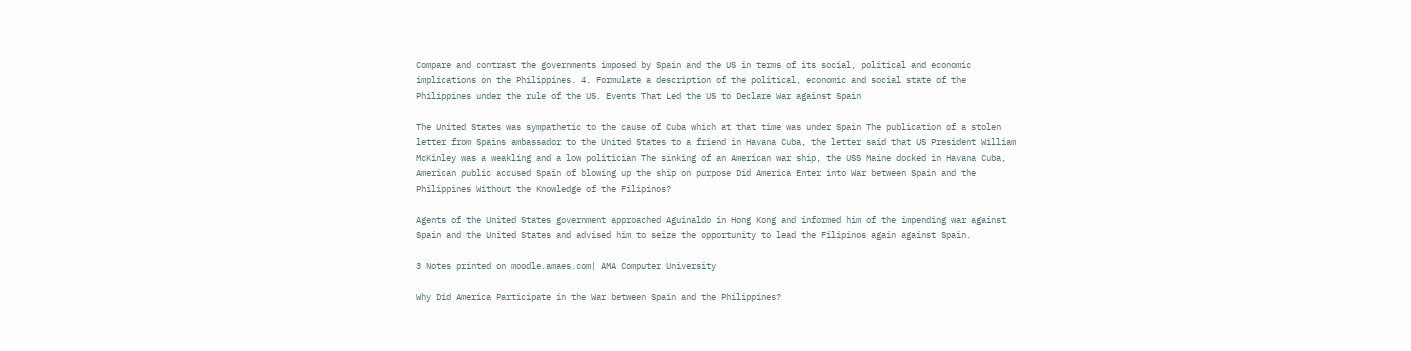Compare and contrast the governments imposed by Spain and the US in terms of its social, political and economic implications on the Philippines. 4. Formulate a description of the political, economic and social state of the Philippines under the rule of the US. Events That Led the US to Declare War against Spain

The United States was sympathetic to the cause of Cuba which at that time was under Spain The publication of a stolen letter from Spains ambassador to the United States to a friend in Havana Cuba, the letter said that US President William McKinley was a weakling and a low politician The sinking of an American war ship, the USS Maine docked in Havana Cuba, American public accused Spain of blowing up the ship on purpose Did America Enter into War between Spain and the Philippines Without the Knowledge of the Filipinos?

Agents of the United States government approached Aguinaldo in Hong Kong and informed him of the impending war against Spain and the United States and advised him to seize the opportunity to lead the Filipinos again against Spain.

3 Notes printed on moodle.amaes.com| AMA Computer University

Why Did America Participate in the War between Spain and the Philippines?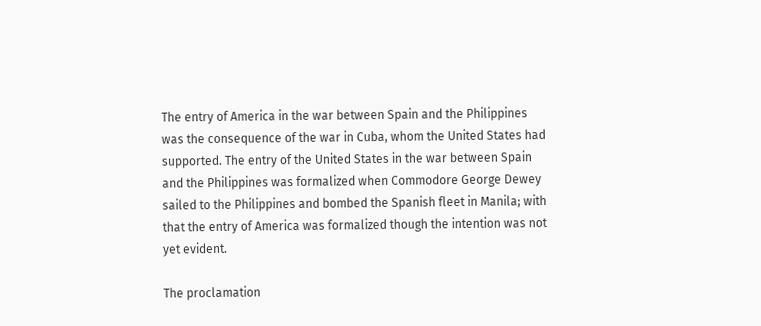The entry of America in the war between Spain and the Philippines was the consequence of the war in Cuba, whom the United States had supported. The entry of the United States in the war between Spain and the Philippines was formalized when Commodore George Dewey sailed to the Philippines and bombed the Spanish fleet in Manila; with that the entry of America was formalized though the intention was not yet evident.

The proclamation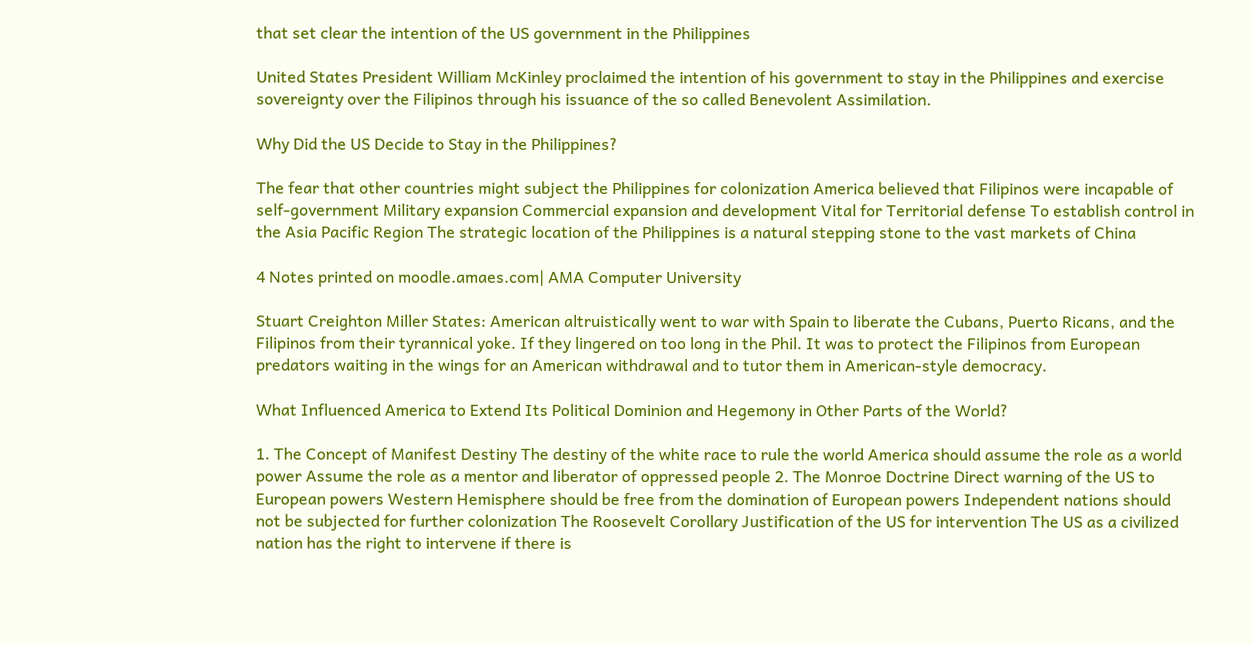that set clear the intention of the US government in the Philippines

United States President William McKinley proclaimed the intention of his government to stay in the Philippines and exercise sovereignty over the Filipinos through his issuance of the so called Benevolent Assimilation.

Why Did the US Decide to Stay in the Philippines?

The fear that other countries might subject the Philippines for colonization America believed that Filipinos were incapable of self-government Military expansion Commercial expansion and development Vital for Territorial defense To establish control in the Asia Pacific Region The strategic location of the Philippines is a natural stepping stone to the vast markets of China

4 Notes printed on moodle.amaes.com| AMA Computer University

Stuart Creighton Miller States: American altruistically went to war with Spain to liberate the Cubans, Puerto Ricans, and the Filipinos from their tyrannical yoke. If they lingered on too long in the Phil. It was to protect the Filipinos from European predators waiting in the wings for an American withdrawal and to tutor them in American-style democracy.

What Influenced America to Extend Its Political Dominion and Hegemony in Other Parts of the World?

1. The Concept of Manifest Destiny The destiny of the white race to rule the world America should assume the role as a world power Assume the role as a mentor and liberator of oppressed people 2. The Monroe Doctrine Direct warning of the US to European powers Western Hemisphere should be free from the domination of European powers Independent nations should not be subjected for further colonization The Roosevelt Corollary Justification of the US for intervention The US as a civilized nation has the right to intervene if there is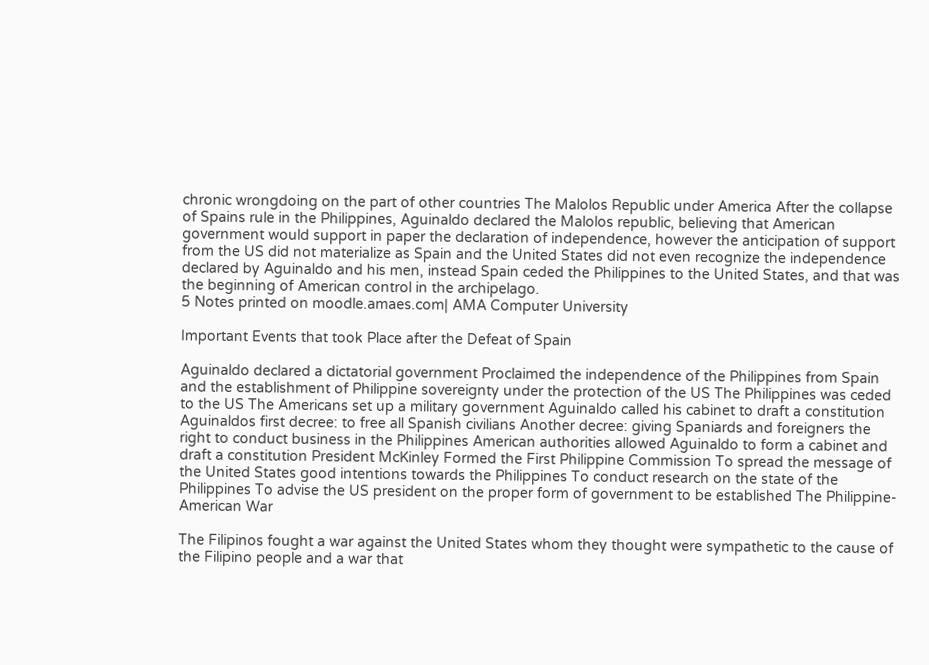chronic wrongdoing on the part of other countries The Malolos Republic under America After the collapse of Spains rule in the Philippines, Aguinaldo declared the Malolos republic, believing that American government would support in paper the declaration of independence, however the anticipation of support from the US did not materialize as Spain and the United States did not even recognize the independence declared by Aguinaldo and his men, instead Spain ceded the Philippines to the United States, and that was the beginning of American control in the archipelago.
5 Notes printed on moodle.amaes.com| AMA Computer University

Important Events that took Place after the Defeat of Spain

Aguinaldo declared a dictatorial government Proclaimed the independence of the Philippines from Spain and the establishment of Philippine sovereignty under the protection of the US The Philippines was ceded to the US The Americans set up a military government Aguinaldo called his cabinet to draft a constitution Aguinaldos first decree: to free all Spanish civilians Another decree: giving Spaniards and foreigners the right to conduct business in the Philippines American authorities allowed Aguinaldo to form a cabinet and draft a constitution President McKinley Formed the First Philippine Commission To spread the message of the United States good intentions towards the Philippines To conduct research on the state of the Philippines To advise the US president on the proper form of government to be established The Philippine-American War

The Filipinos fought a war against the United States whom they thought were sympathetic to the cause of the Filipino people and a war that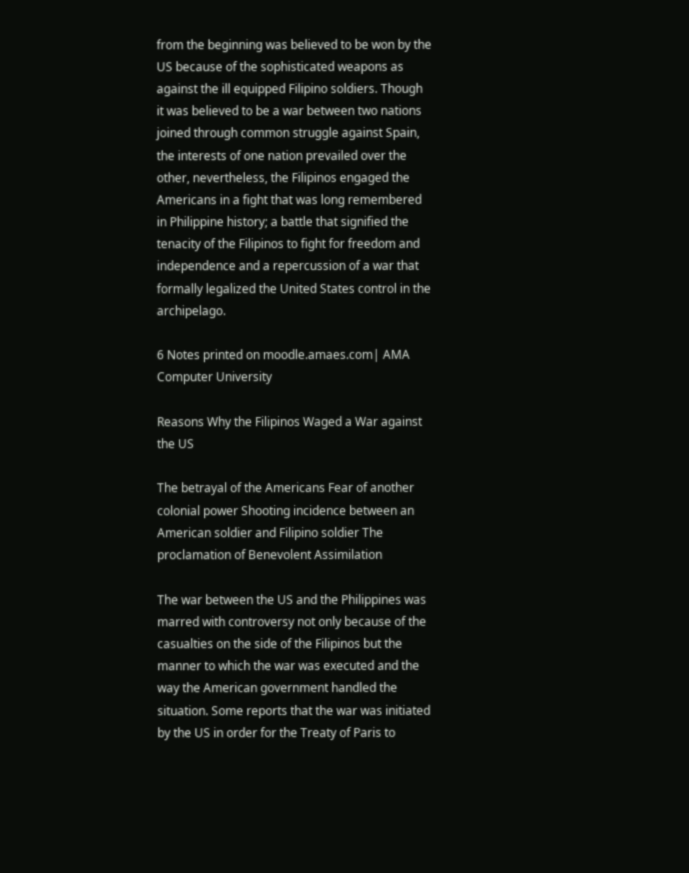from the beginning was believed to be won by the US because of the sophisticated weapons as against the ill equipped Filipino soldiers. Though it was believed to be a war between two nations joined through common struggle against Spain, the interests of one nation prevailed over the other, nevertheless, the Filipinos engaged the Americans in a fight that was long remembered in Philippine history; a battle that signified the tenacity of the Filipinos to fight for freedom and independence and a repercussion of a war that formally legalized the United States control in the archipelago.

6 Notes printed on moodle.amaes.com| AMA Computer University

Reasons Why the Filipinos Waged a War against the US

The betrayal of the Americans Fear of another colonial power Shooting incidence between an American soldier and Filipino soldier The proclamation of Benevolent Assimilation

The war between the US and the Philippines was marred with controversy not only because of the casualties on the side of the Filipinos but the manner to which the war was executed and the way the American government handled the situation. Some reports that the war was initiated by the US in order for the Treaty of Paris to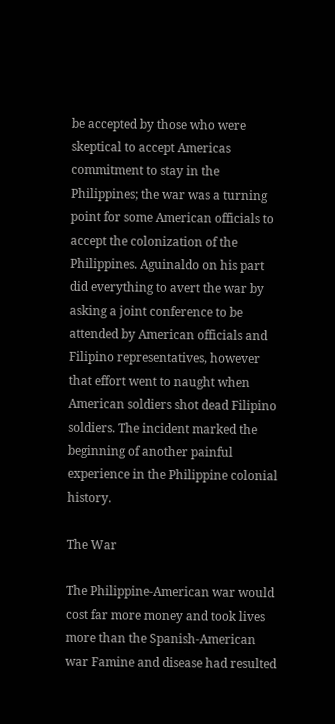be accepted by those who were skeptical to accept Americas commitment to stay in the Philippines; the war was a turning point for some American officials to accept the colonization of the Philippines. Aguinaldo on his part did everything to avert the war by asking a joint conference to be attended by American officials and Filipino representatives, however that effort went to naught when American soldiers shot dead Filipino soldiers. The incident marked the beginning of another painful experience in the Philippine colonial history.

The War

The Philippine-American war would cost far more money and took lives more than the Spanish-American war Famine and disease had resulted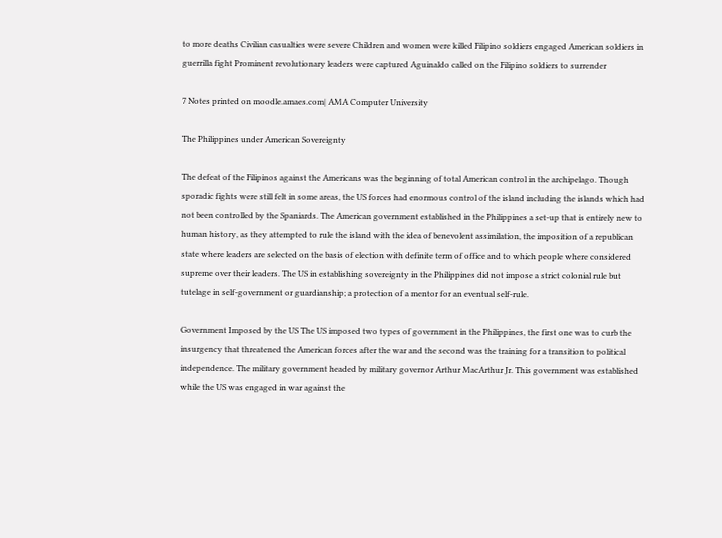to more deaths Civilian casualties were severe Children and women were killed Filipino soldiers engaged American soldiers in guerrilla fight Prominent revolutionary leaders were captured Aguinaldo called on the Filipino soldiers to surrender

7 Notes printed on moodle.amaes.com| AMA Computer University

The Philippines under American Sovereignty

The defeat of the Filipinos against the Americans was the beginning of total American control in the archipelago. Though sporadic fights were still felt in some areas, the US forces had enormous control of the island including the islands which had not been controlled by the Spaniards. The American government established in the Philippines a set-up that is entirely new to human history, as they attempted to rule the island with the idea of benevolent assimilation, the imposition of a republican state where leaders are selected on the basis of election with definite term of office and to which people where considered supreme over their leaders. The US in establishing sovereignty in the Philippines did not impose a strict colonial rule but tutelage in self-government or guardianship; a protection of a mentor for an eventual self-rule.

Government Imposed by the US The US imposed two types of government in the Philippines, the first one was to curb the insurgency that threatened the American forces after the war and the second was the training for a transition to political independence. The military government headed by military governor Arthur MacArthur Jr. This government was established while the US was engaged in war against the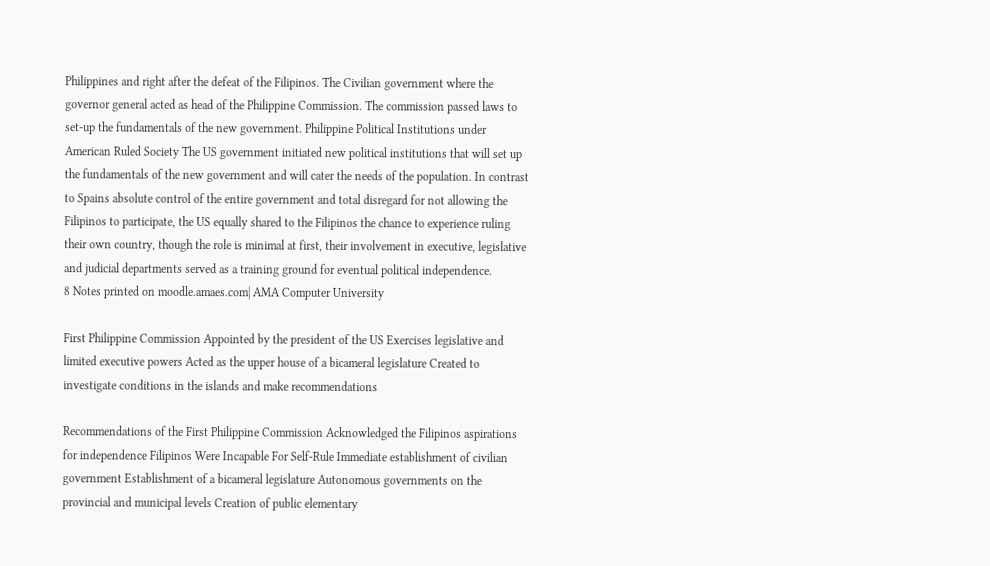Philippines and right after the defeat of the Filipinos. The Civilian government where the governor general acted as head of the Philippine Commission. The commission passed laws to set-up the fundamentals of the new government. Philippine Political Institutions under American Ruled Society The US government initiated new political institutions that will set up the fundamentals of the new government and will cater the needs of the population. In contrast to Spains absolute control of the entire government and total disregard for not allowing the Filipinos to participate, the US equally shared to the Filipinos the chance to experience ruling their own country, though the role is minimal at first, their involvement in executive, legislative and judicial departments served as a training ground for eventual political independence.
8 Notes printed on moodle.amaes.com| AMA Computer University

First Philippine Commission Appointed by the president of the US Exercises legislative and limited executive powers Acted as the upper house of a bicameral legislature Created to investigate conditions in the islands and make recommendations

Recommendations of the First Philippine Commission Acknowledged the Filipinos aspirations for independence Filipinos Were Incapable For Self-Rule Immediate establishment of civilian government Establishment of a bicameral legislature Autonomous governments on the provincial and municipal levels Creation of public elementary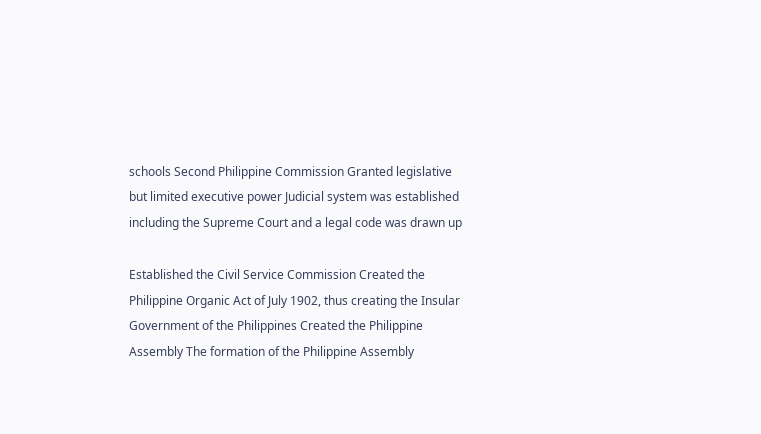schools Second Philippine Commission Granted legislative but limited executive power Judicial system was established including the Supreme Court and a legal code was drawn up

Established the Civil Service Commission Created the Philippine Organic Act of July 1902, thus creating the Insular Government of the Philippines Created the Philippine Assembly The formation of the Philippine Assembly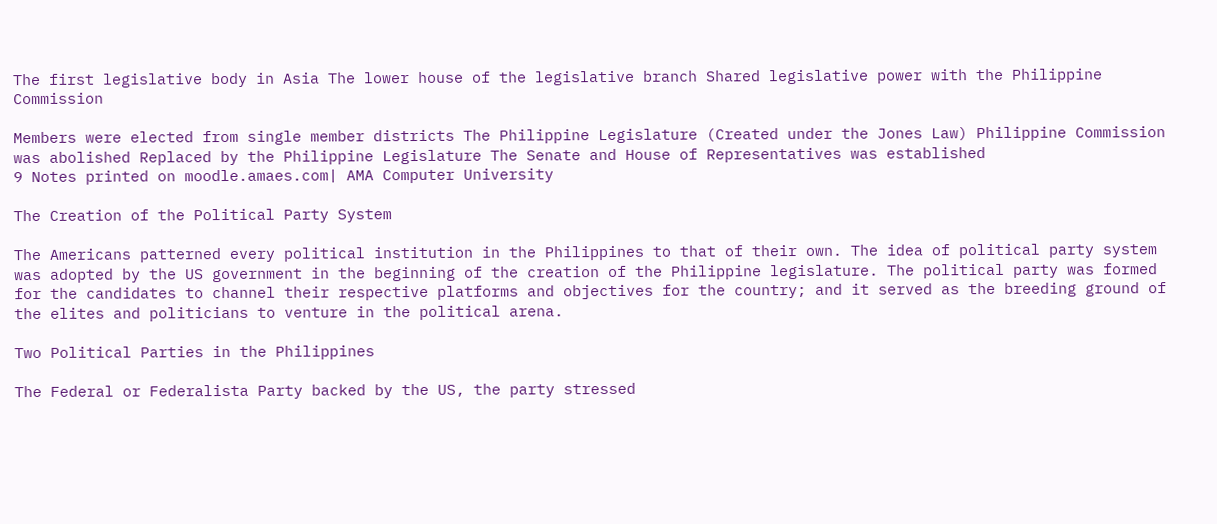The first legislative body in Asia The lower house of the legislative branch Shared legislative power with the Philippine Commission

Members were elected from single member districts The Philippine Legislature (Created under the Jones Law) Philippine Commission was abolished Replaced by the Philippine Legislature The Senate and House of Representatives was established
9 Notes printed on moodle.amaes.com| AMA Computer University

The Creation of the Political Party System

The Americans patterned every political institution in the Philippines to that of their own. The idea of political party system was adopted by the US government in the beginning of the creation of the Philippine legislature. The political party was formed for the candidates to channel their respective platforms and objectives for the country; and it served as the breeding ground of the elites and politicians to venture in the political arena.

Two Political Parties in the Philippines

The Federal or Federalista Party backed by the US, the party stressed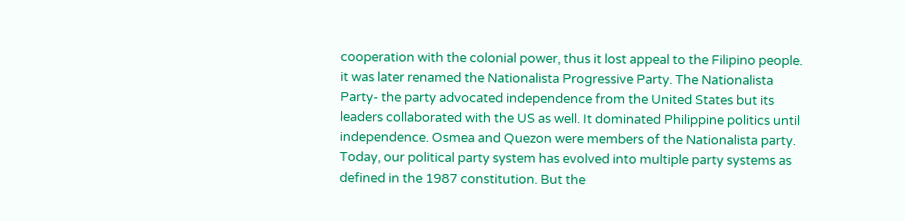cooperation with the colonial power, thus it lost appeal to the Filipino people. it was later renamed the Nationalista Progressive Party. The Nationalista Party- the party advocated independence from the United States but its leaders collaborated with the US as well. It dominated Philippine politics until independence. Osmea and Quezon were members of the Nationalista party. Today, our political party system has evolved into multiple party systems as defined in the 1987 constitution. But the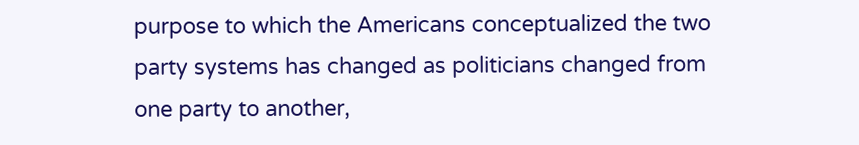purpose to which the Americans conceptualized the two party systems has changed as politicians changed from one party to another,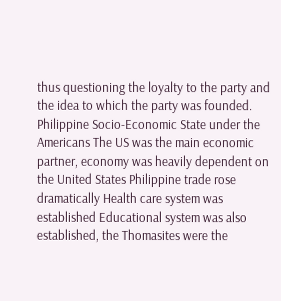thus questioning the loyalty to the party and the idea to which the party was founded. Philippine Socio-Economic State under the Americans The US was the main economic partner, economy was heavily dependent on the United States Philippine trade rose dramatically Health care system was established Educational system was also established, the Thomasites were the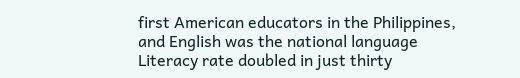first American educators in the Philippines, and English was the national language Literacy rate doubled in just thirty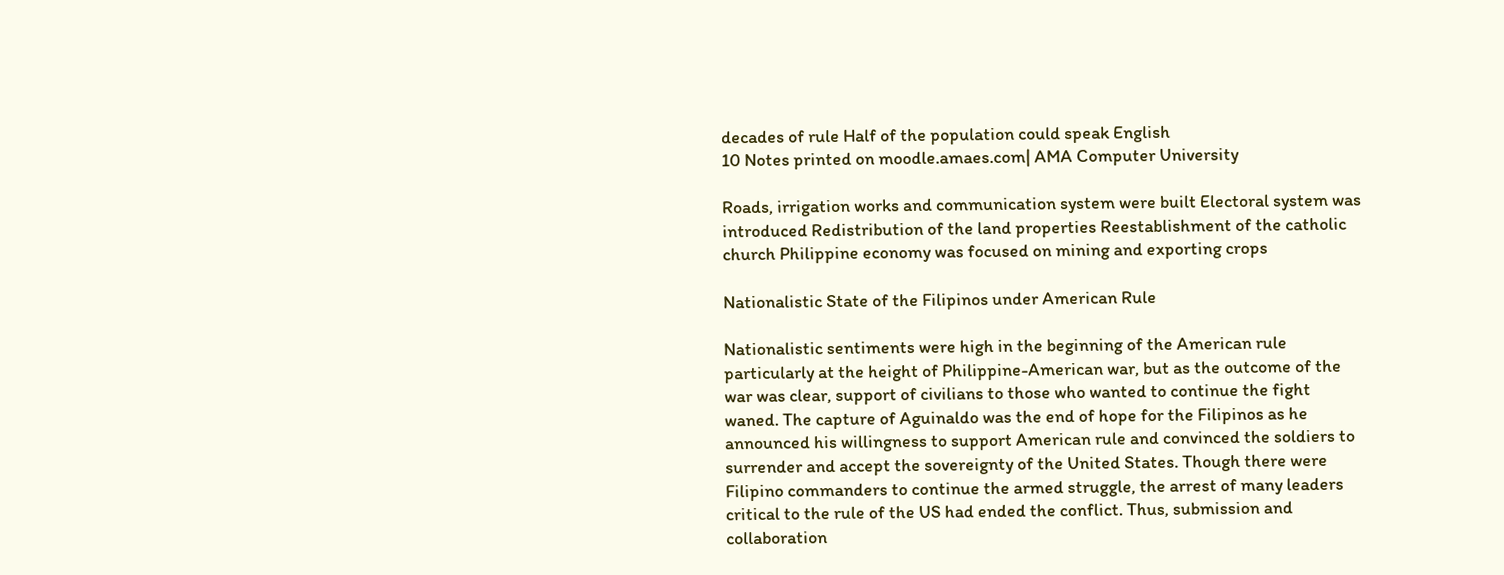decades of rule Half of the population could speak English
10 Notes printed on moodle.amaes.com| AMA Computer University

Roads, irrigation works and communication system were built Electoral system was introduced Redistribution of the land properties Reestablishment of the catholic church Philippine economy was focused on mining and exporting crops

Nationalistic State of the Filipinos under American Rule

Nationalistic sentiments were high in the beginning of the American rule particularly at the height of Philippine-American war, but as the outcome of the war was clear, support of civilians to those who wanted to continue the fight waned. The capture of Aguinaldo was the end of hope for the Filipinos as he announced his willingness to support American rule and convinced the soldiers to surrender and accept the sovereignty of the United States. Though there were Filipino commanders to continue the armed struggle, the arrest of many leaders critical to the rule of the US had ended the conflict. Thus, submission and collaboration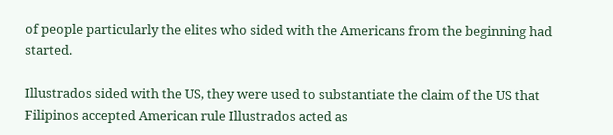of people particularly the elites who sided with the Americans from the beginning had started.

Illustrados sided with the US, they were used to substantiate the claim of the US that Filipinos accepted American rule Illustrados acted as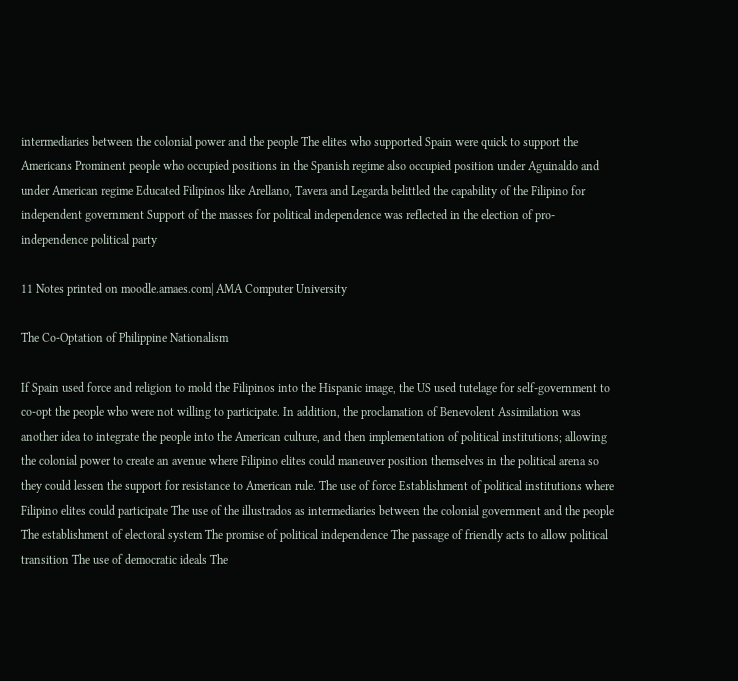intermediaries between the colonial power and the people The elites who supported Spain were quick to support the Americans Prominent people who occupied positions in the Spanish regime also occupied position under Aguinaldo and under American regime Educated Filipinos like Arellano, Tavera and Legarda belittled the capability of the Filipino for independent government Support of the masses for political independence was reflected in the election of pro-independence political party

11 Notes printed on moodle.amaes.com| AMA Computer University

The Co-Optation of Philippine Nationalism

If Spain used force and religion to mold the Filipinos into the Hispanic image, the US used tutelage for self-government to co-opt the people who were not willing to participate. In addition, the proclamation of Benevolent Assimilation was another idea to integrate the people into the American culture, and then implementation of political institutions; allowing the colonial power to create an avenue where Filipino elites could maneuver position themselves in the political arena so they could lessen the support for resistance to American rule. The use of force Establishment of political institutions where Filipino elites could participate The use of the illustrados as intermediaries between the colonial government and the people The establishment of electoral system The promise of political independence The passage of friendly acts to allow political transition The use of democratic ideals The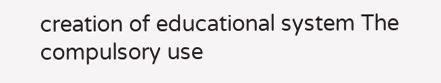creation of educational system The compulsory use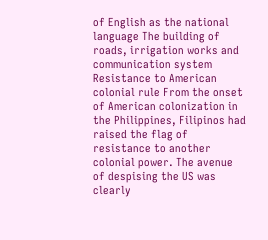of English as the national language The building of roads, irrigation works and communication system Resistance to American colonial rule From the onset of American colonization in the Philippines, Filipinos had raised the flag of resistance to another colonial power. The avenue of despising the US was clearly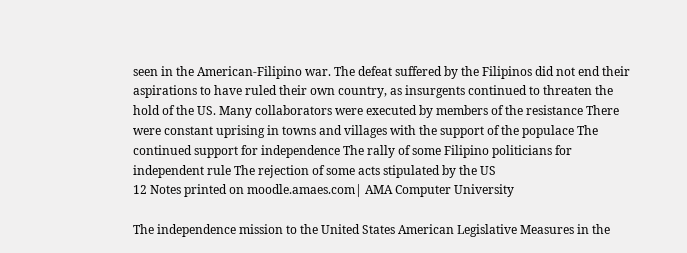seen in the American-Filipino war. The defeat suffered by the Filipinos did not end their aspirations to have ruled their own country, as insurgents continued to threaten the hold of the US. Many collaborators were executed by members of the resistance There were constant uprising in towns and villages with the support of the populace The continued support for independence The rally of some Filipino politicians for independent rule The rejection of some acts stipulated by the US
12 Notes printed on moodle.amaes.com| AMA Computer University

The independence mission to the United States American Legislative Measures in the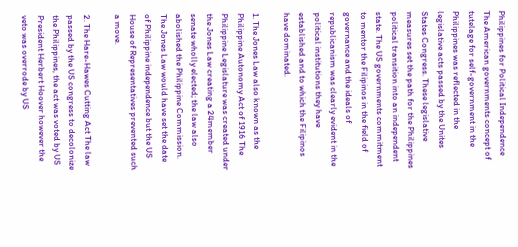Philippines for Political Independence The American governments concept of tutelage for self-government in the Philippines was reflected in the legislative acts passed by the Unites States Congress. These legislative measures set the path for the Philippines political transition into an independent state. The US governments commitment to mentor the Filipinos in the field of governance and the ideals of republicanism was clearly evident in the political institutions they have established and to which the Filipinos have dominated.

1. The Jones Law also known as the Philippine Autonomy Act of 1916 The Philippine Legislature was created under the Jones Law creating a 24member senate wholly elected; the law also abolished the Philippine Commission. The Jones Law would have set the date of Philippine independence but the US House of Representatives prevented such a move.

2. The Hare-Hawes Cutting Act The law passed by the US congress to decolonize the Philippines, the act was voted by US President Herbert Hoover however the veto was overrode by US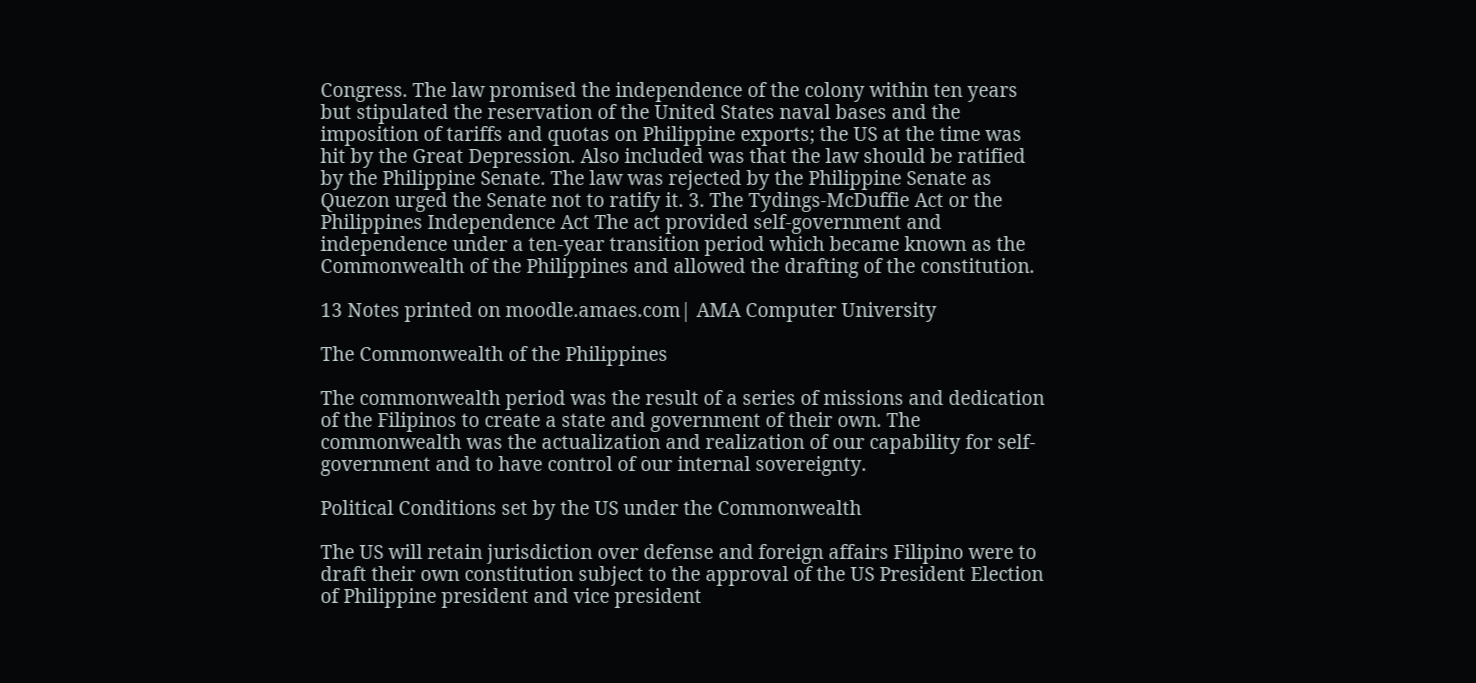Congress. The law promised the independence of the colony within ten years but stipulated the reservation of the United States naval bases and the imposition of tariffs and quotas on Philippine exports; the US at the time was hit by the Great Depression. Also included was that the law should be ratified by the Philippine Senate. The law was rejected by the Philippine Senate as Quezon urged the Senate not to ratify it. 3. The Tydings-McDuffie Act or the Philippines Independence Act The act provided self-government and independence under a ten-year transition period which became known as the Commonwealth of the Philippines and allowed the drafting of the constitution.

13 Notes printed on moodle.amaes.com| AMA Computer University

The Commonwealth of the Philippines

The commonwealth period was the result of a series of missions and dedication of the Filipinos to create a state and government of their own. The commonwealth was the actualization and realization of our capability for self-government and to have control of our internal sovereignty.

Political Conditions set by the US under the Commonwealth

The US will retain jurisdiction over defense and foreign affairs Filipino were to draft their own constitution subject to the approval of the US President Election of Philippine president and vice president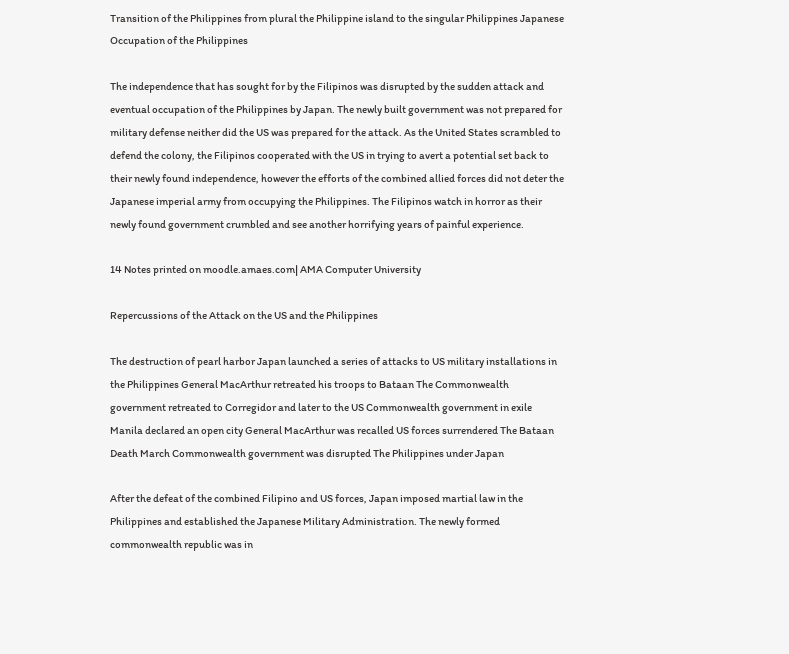Transition of the Philippines from plural the Philippine island to the singular Philippines Japanese Occupation of the Philippines

The independence that has sought for by the Filipinos was disrupted by the sudden attack and eventual occupation of the Philippines by Japan. The newly built government was not prepared for military defense neither did the US was prepared for the attack. As the United States scrambled to defend the colony, the Filipinos cooperated with the US in trying to avert a potential set back to their newly found independence, however the efforts of the combined allied forces did not deter the Japanese imperial army from occupying the Philippines. The Filipinos watch in horror as their newly found government crumbled and see another horrifying years of painful experience.

14 Notes printed on moodle.amaes.com| AMA Computer University

Repercussions of the Attack on the US and the Philippines

The destruction of pearl harbor Japan launched a series of attacks to US military installations in the Philippines General MacArthur retreated his troops to Bataan The Commonwealth government retreated to Corregidor and later to the US Commonwealth government in exile Manila declared an open city General MacArthur was recalled US forces surrendered The Bataan Death March Commonwealth government was disrupted The Philippines under Japan

After the defeat of the combined Filipino and US forces, Japan imposed martial law in the Philippines and established the Japanese Military Administration. The newly formed commonwealth republic was in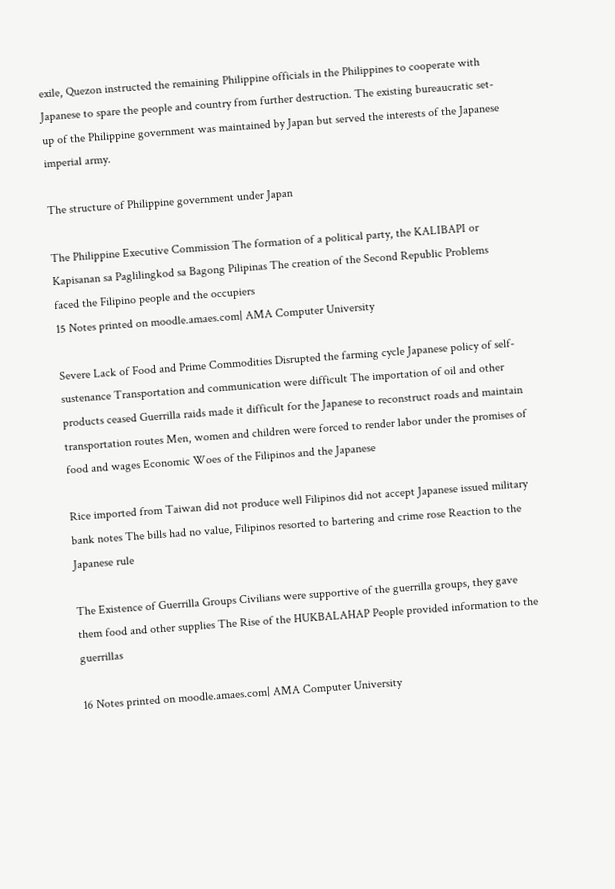exile, Quezon instructed the remaining Philippine officials in the Philippines to cooperate with Japanese to spare the people and country from further destruction. The existing bureaucratic set-up of the Philippine government was maintained by Japan but served the interests of the Japanese imperial army.

The structure of Philippine government under Japan

The Philippine Executive Commission The formation of a political party, the KALIBAPI or Kapisanan sa Paglilingkod sa Bagong Pilipinas The creation of the Second Republic Problems faced the Filipino people and the occupiers
15 Notes printed on moodle.amaes.com| AMA Computer University

Severe Lack of Food and Prime Commodities Disrupted the farming cycle Japanese policy of self-sustenance Transportation and communication were difficult The importation of oil and other products ceased Guerrilla raids made it difficult for the Japanese to reconstruct roads and maintain transportation routes Men, women and children were forced to render labor under the promises of food and wages Economic Woes of the Filipinos and the Japanese

Rice imported from Taiwan did not produce well Filipinos did not accept Japanese issued military bank notes The bills had no value, Filipinos resorted to bartering and crime rose Reaction to the Japanese rule

The Existence of Guerrilla Groups Civilians were supportive of the guerrilla groups, they gave them food and other supplies The Rise of the HUKBALAHAP People provided information to the guerrillas

16 Notes printed on moodle.amaes.com| AMA Computer University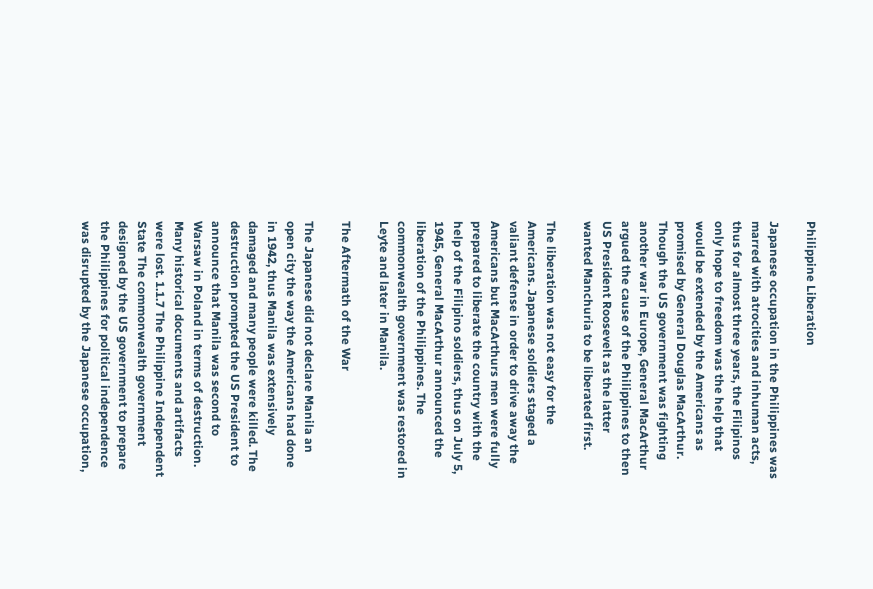Philippine Liberation

Japanese occupation in the Philippines was marred with atrocities and inhuman acts, thus for almost three years, the Filipinos only hope to freedom was the help that would be extended by the Americans as promised by General Douglas MacArthur. Though the US government was fighting another war in Europe, General MacArthur argued the cause of the Philippines to then US President Roosevelt as the latter wanted Manchuria to be liberated first.

The liberation was not easy for the Americans. Japanese soldiers staged a valiant defense in order to drive away the Americans but MacArthurs men were fully prepared to liberate the country with the help of the Filipino soldiers, thus on July 5, 1945, General MacArthur announced the liberation of the Philippines. The commonwealth government was restored in Leyte and later in Manila.

The Aftermath of the War

The Japanese did not declare Manila an open city the way the Americans had done in 1942, thus Manila was extensively damaged and many people were killed. The destruction prompted the US President to announce that Manila was second to Warsaw in Poland in terms of destruction. Many historical documents and artifacts were lost. 1.1.7 The Philippine Independent State The commonwealth government designed by the US government to prepare the Philippines for political independence was disrupted by the Japanese occupation,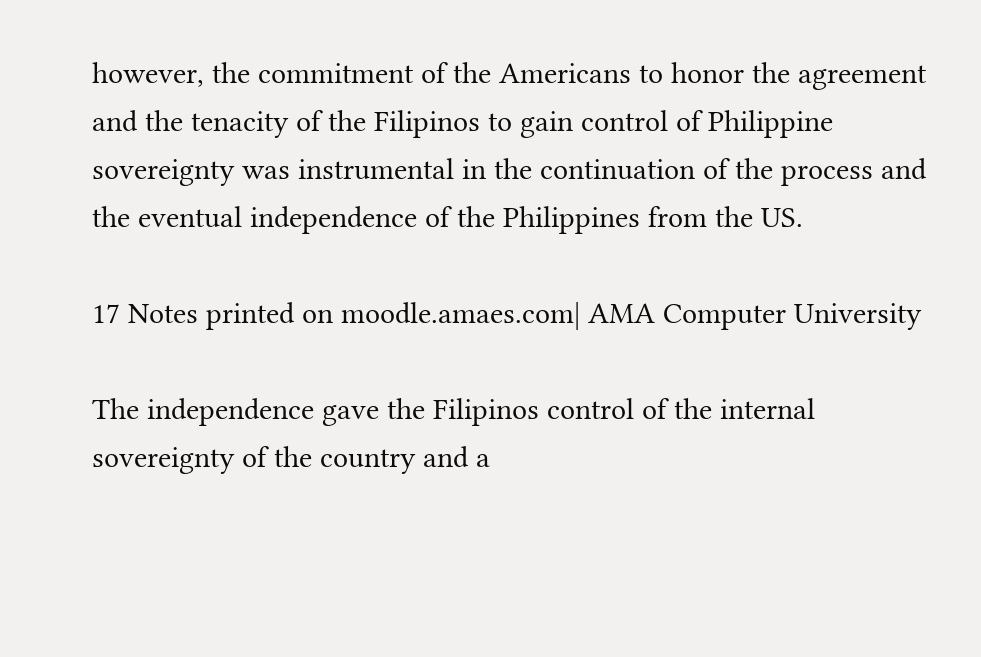however, the commitment of the Americans to honor the agreement and the tenacity of the Filipinos to gain control of Philippine sovereignty was instrumental in the continuation of the process and the eventual independence of the Philippines from the US.

17 Notes printed on moodle.amaes.com| AMA Computer University

The independence gave the Filipinos control of the internal sovereignty of the country and a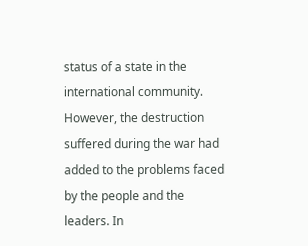status of a state in the international community. However, the destruction suffered during the war had added to the problems faced by the people and the leaders. In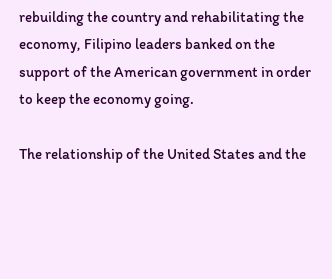rebuilding the country and rehabilitating the economy, Filipino leaders banked on the support of the American government in order to keep the economy going.

The relationship of the United States and the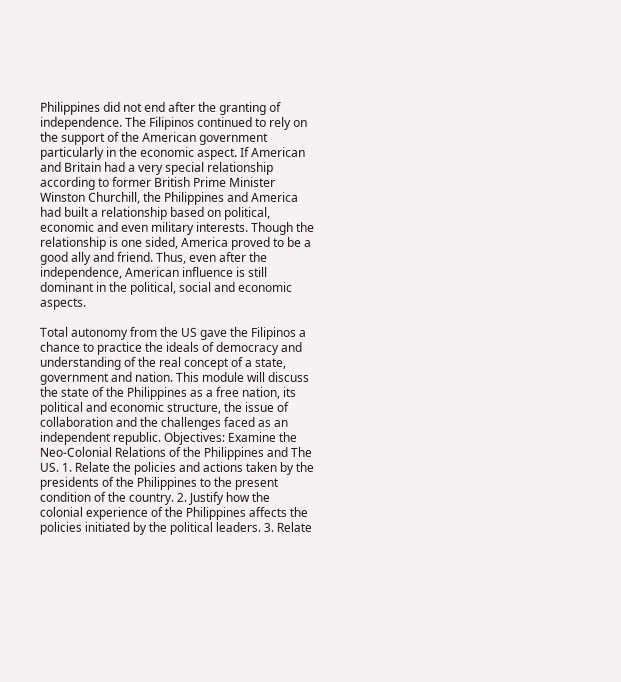Philippines did not end after the granting of independence. The Filipinos continued to rely on the support of the American government particularly in the economic aspect. If American and Britain had a very special relationship according to former British Prime Minister Winston Churchill, the Philippines and America had built a relationship based on political, economic and even military interests. Though the relationship is one sided, America proved to be a good ally and friend. Thus, even after the independence, American influence is still dominant in the political, social and economic aspects.

Total autonomy from the US gave the Filipinos a chance to practice the ideals of democracy and understanding of the real concept of a state, government and nation. This module will discuss the state of the Philippines as a free nation, its political and economic structure, the issue of collaboration and the challenges faced as an independent republic. Objectives: Examine the Neo-Colonial Relations of the Philippines and The US. 1. Relate the policies and actions taken by the presidents of the Philippines to the present condition of the country. 2. Justify how the colonial experience of the Philippines affects the policies initiated by the political leaders. 3. Relate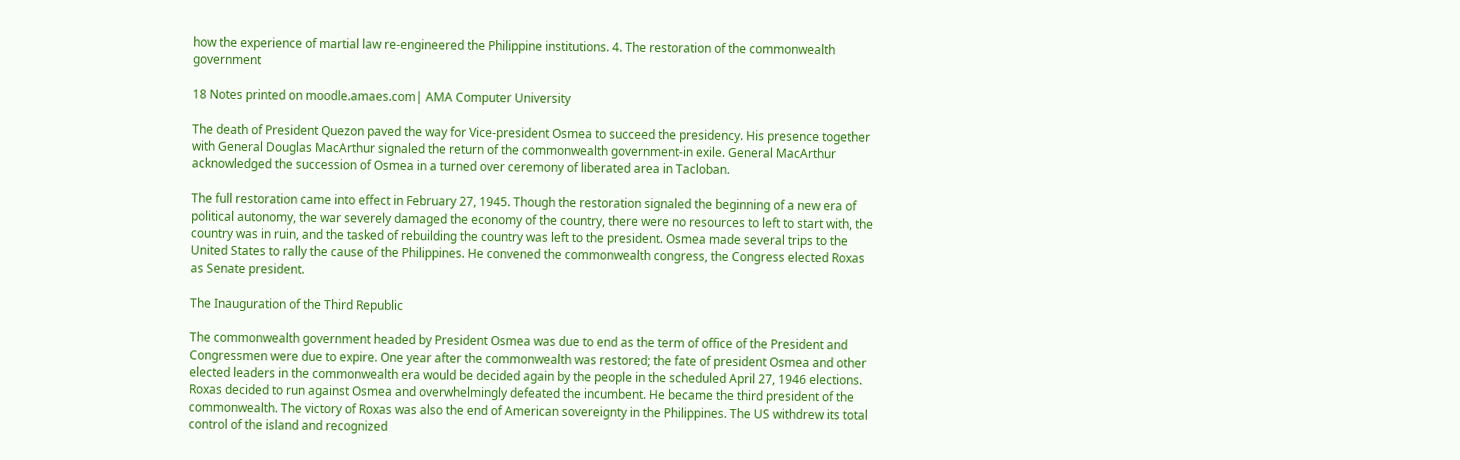how the experience of martial law re-engineered the Philippine institutions. 4. The restoration of the commonwealth government

18 Notes printed on moodle.amaes.com| AMA Computer University

The death of President Quezon paved the way for Vice-president Osmea to succeed the presidency. His presence together with General Douglas MacArthur signaled the return of the commonwealth government-in exile. General MacArthur acknowledged the succession of Osmea in a turned over ceremony of liberated area in Tacloban.

The full restoration came into effect in February 27, 1945. Though the restoration signaled the beginning of a new era of political autonomy, the war severely damaged the economy of the country, there were no resources to left to start with, the country was in ruin, and the tasked of rebuilding the country was left to the president. Osmea made several trips to the United States to rally the cause of the Philippines. He convened the commonwealth congress, the Congress elected Roxas as Senate president.

The Inauguration of the Third Republic

The commonwealth government headed by President Osmea was due to end as the term of office of the President and Congressmen were due to expire. One year after the commonwealth was restored; the fate of president Osmea and other elected leaders in the commonwealth era would be decided again by the people in the scheduled April 27, 1946 elections. Roxas decided to run against Osmea and overwhelmingly defeated the incumbent. He became the third president of the commonwealth. The victory of Roxas was also the end of American sovereignty in the Philippines. The US withdrew its total control of the island and recognized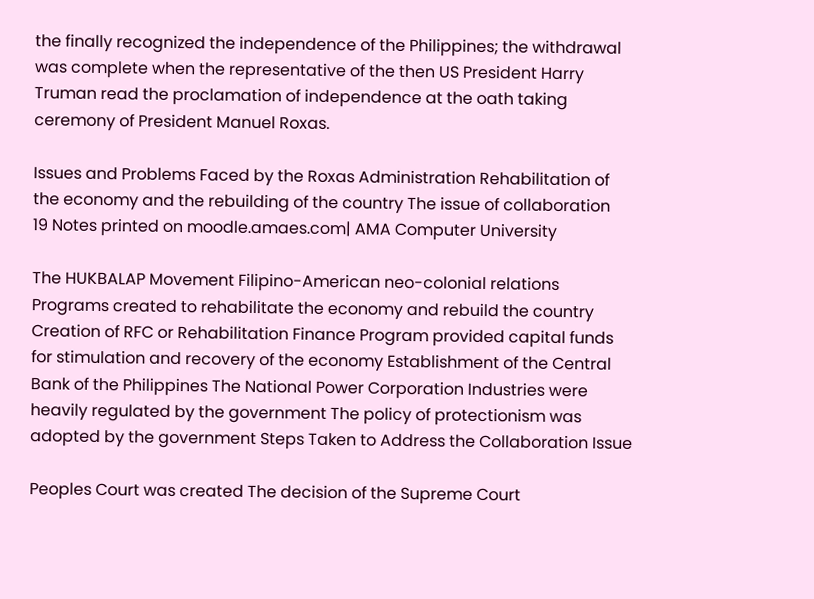the finally recognized the independence of the Philippines; the withdrawal was complete when the representative of the then US President Harry Truman read the proclamation of independence at the oath taking ceremony of President Manuel Roxas.

Issues and Problems Faced by the Roxas Administration Rehabilitation of the economy and the rebuilding of the country The issue of collaboration
19 Notes printed on moodle.amaes.com| AMA Computer University

The HUKBALAP Movement Filipino-American neo-colonial relations Programs created to rehabilitate the economy and rebuild the country Creation of RFC or Rehabilitation Finance Program provided capital funds for stimulation and recovery of the economy Establishment of the Central Bank of the Philippines The National Power Corporation Industries were heavily regulated by the government The policy of protectionism was adopted by the government Steps Taken to Address the Collaboration Issue

Peoples Court was created The decision of the Supreme Court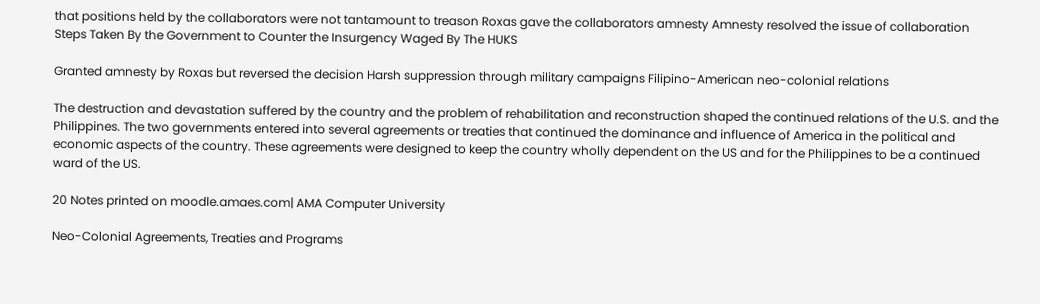that positions held by the collaborators were not tantamount to treason Roxas gave the collaborators amnesty Amnesty resolved the issue of collaboration Steps Taken By the Government to Counter the Insurgency Waged By The HUKS

Granted amnesty by Roxas but reversed the decision Harsh suppression through military campaigns Filipino-American neo-colonial relations

The destruction and devastation suffered by the country and the problem of rehabilitation and reconstruction shaped the continued relations of the U.S. and the Philippines. The two governments entered into several agreements or treaties that continued the dominance and influence of America in the political and economic aspects of the country. These agreements were designed to keep the country wholly dependent on the US and for the Philippines to be a continued ward of the US.

20 Notes printed on moodle.amaes.com| AMA Computer University

Neo-Colonial Agreements, Treaties and Programs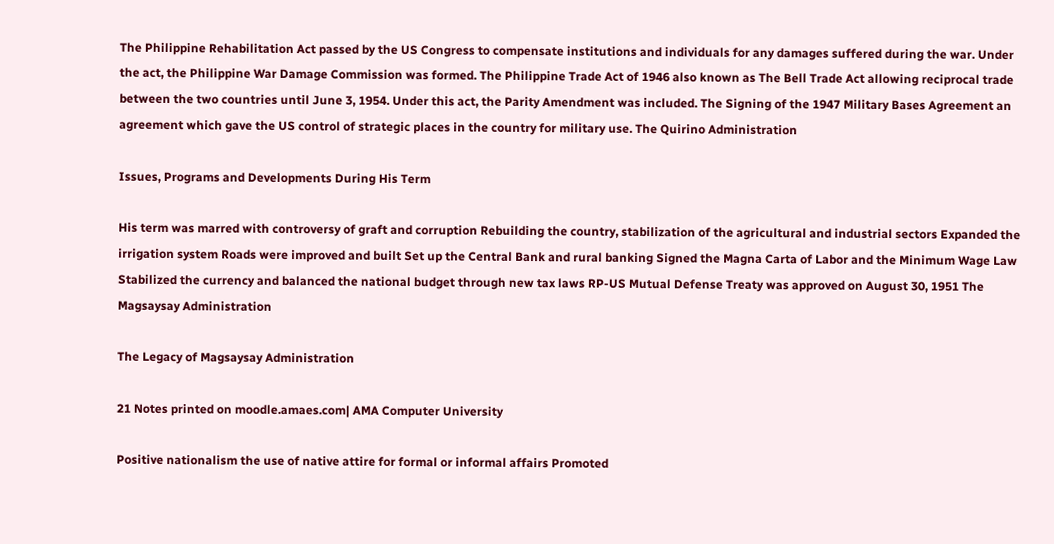The Philippine Rehabilitation Act passed by the US Congress to compensate institutions and individuals for any damages suffered during the war. Under the act, the Philippine War Damage Commission was formed. The Philippine Trade Act of 1946 also known as The Bell Trade Act allowing reciprocal trade between the two countries until June 3, 1954. Under this act, the Parity Amendment was included. The Signing of the 1947 Military Bases Agreement an agreement which gave the US control of strategic places in the country for military use. The Quirino Administration

Issues, Programs and Developments During His Term

His term was marred with controversy of graft and corruption Rebuilding the country, stabilization of the agricultural and industrial sectors Expanded the irrigation system Roads were improved and built Set up the Central Bank and rural banking Signed the Magna Carta of Labor and the Minimum Wage Law Stabilized the currency and balanced the national budget through new tax laws RP-US Mutual Defense Treaty was approved on August 30, 1951 The Magsaysay Administration

The Legacy of Magsaysay Administration

21 Notes printed on moodle.amaes.com| AMA Computer University

Positive nationalism the use of native attire for formal or informal affairs Promoted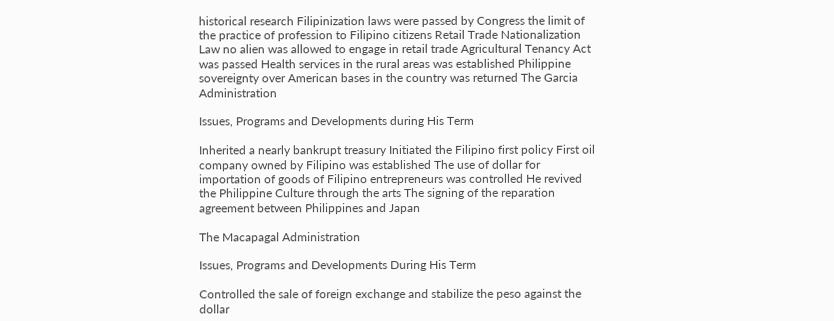historical research Filipinization laws were passed by Congress the limit of the practice of profession to Filipino citizens Retail Trade Nationalization Law no alien was allowed to engage in retail trade Agricultural Tenancy Act was passed Health services in the rural areas was established Philippine sovereignty over American bases in the country was returned The Garcia Administration

Issues, Programs and Developments during His Term

Inherited a nearly bankrupt treasury Initiated the Filipino first policy First oil company owned by Filipino was established The use of dollar for importation of goods of Filipino entrepreneurs was controlled He revived the Philippine Culture through the arts The signing of the reparation agreement between Philippines and Japan

The Macapagal Administration

Issues, Programs and Developments During His Term

Controlled the sale of foreign exchange and stabilize the peso against the dollar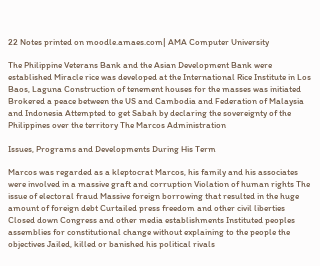22 Notes printed on moodle.amaes.com| AMA Computer University

The Philippine Veterans Bank and the Asian Development Bank were established Miracle rice was developed at the International Rice Institute in Los Baos, Laguna Construction of tenement houses for the masses was initiated Brokered a peace between the US and Cambodia and Federation of Malaysia and Indonesia Attempted to get Sabah by declaring the sovereignty of the Philippines over the territory The Marcos Administration

Issues, Programs and Developments During His Term

Marcos was regarded as a kleptocrat Marcos, his family and his associates were involved in a massive graft and corruption Violation of human rights The issue of electoral fraud Massive foreign borrowing that resulted in the huge amount of foreign debt Curtailed press freedom and other civil liberties Closed down Congress and other media establishments Instituted peoples assemblies for constitutional change without explaining to the people the objectives Jailed, killed or banished his political rivals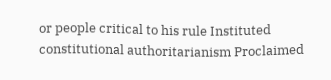or people critical to his rule Instituted constitutional authoritarianism Proclaimed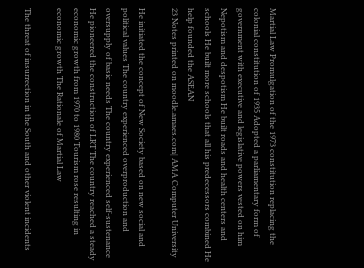Martial Law Promulgation of the 1973 constitution replacing the colonial constitution of 1935 Adopted a parliamentary form of government with executive and legislative powers vested on him Nepotism and despotism He built roads and health centers and schools He built more schools that all his predecessors combined He help founded the ASEAN
23 Notes printed on moodle.amaes.com| AMA Computer University

He initiated the concept of New Society based on new social and political values The country experienced overproduction and oversupply of basic needs The country experienced self-sustenance He pioneered the construction of LRT The country reached a steady economic growth from 1970 to 1980 Tourism rose resulting in economic growth The Rationale of Martial Law

The threat of insurrection in the South and other violent incidents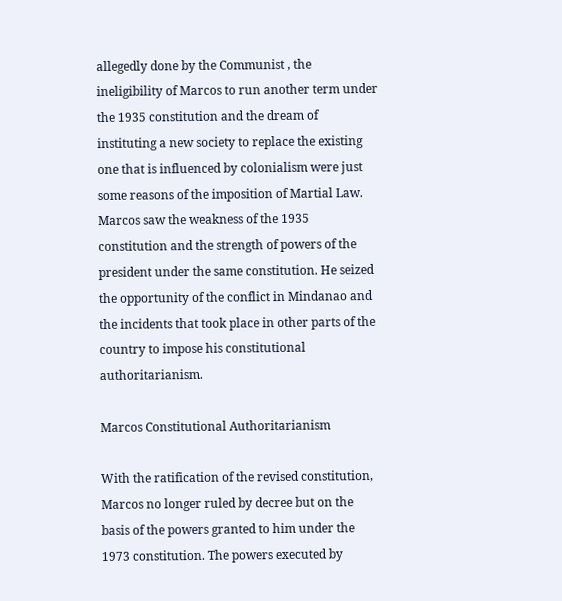allegedly done by the Communist , the ineligibility of Marcos to run another term under the 1935 constitution and the dream of instituting a new society to replace the existing one that is influenced by colonialism were just some reasons of the imposition of Martial Law. Marcos saw the weakness of the 1935 constitution and the strength of powers of the president under the same constitution. He seized the opportunity of the conflict in Mindanao and the incidents that took place in other parts of the country to impose his constitutional authoritarianism.

Marcos Constitutional Authoritarianism

With the ratification of the revised constitution, Marcos no longer ruled by decree but on the basis of the powers granted to him under the 1973 constitution. The powers executed by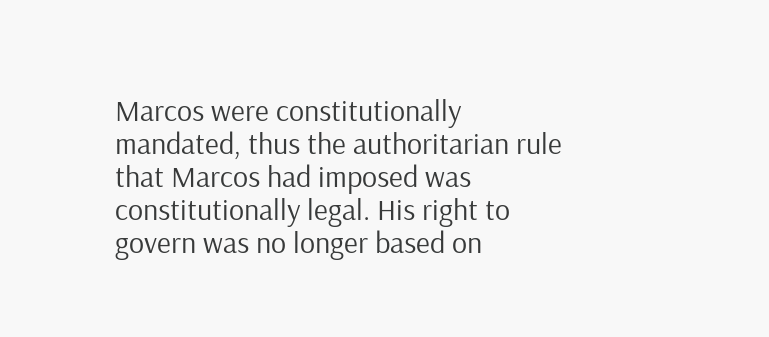Marcos were constitutionally mandated, thus the authoritarian rule that Marcos had imposed was constitutionally legal. His right to govern was no longer based on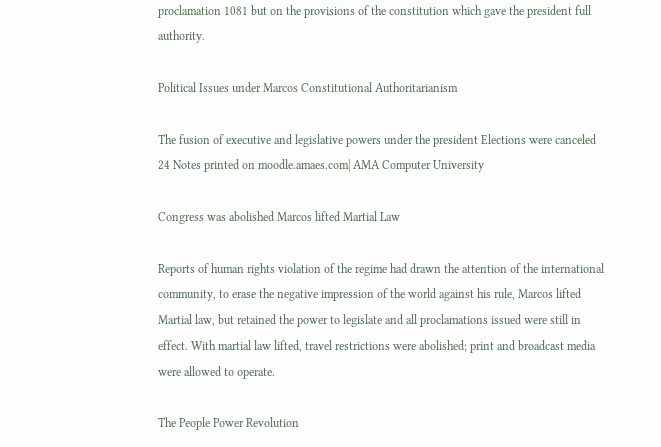proclamation 1081 but on the provisions of the constitution which gave the president full authority.

Political Issues under Marcos Constitutional Authoritarianism

The fusion of executive and legislative powers under the president Elections were canceled
24 Notes printed on moodle.amaes.com| AMA Computer University

Congress was abolished Marcos lifted Martial Law

Reports of human rights violation of the regime had drawn the attention of the international community, to erase the negative impression of the world against his rule, Marcos lifted Martial law, but retained the power to legislate and all proclamations issued were still in effect. With martial law lifted, travel restrictions were abolished; print and broadcast media were allowed to operate.

The People Power Revolution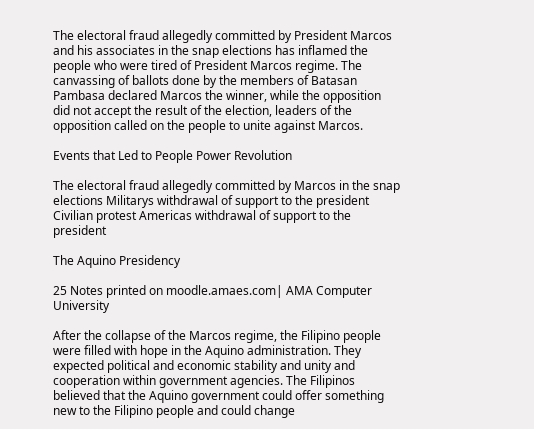The electoral fraud allegedly committed by President Marcos and his associates in the snap elections has inflamed the people who were tired of President Marcos regime. The canvassing of ballots done by the members of Batasan Pambasa declared Marcos the winner, while the opposition did not accept the result of the election, leaders of the opposition called on the people to unite against Marcos.

Events that Led to People Power Revolution

The electoral fraud allegedly committed by Marcos in the snap elections Militarys withdrawal of support to the president Civilian protest Americas withdrawal of support to the president

The Aquino Presidency

25 Notes printed on moodle.amaes.com| AMA Computer University

After the collapse of the Marcos regime, the Filipino people were filled with hope in the Aquino administration. They expected political and economic stability and unity and cooperation within government agencies. The Filipinos believed that the Aquino government could offer something new to the Filipino people and could change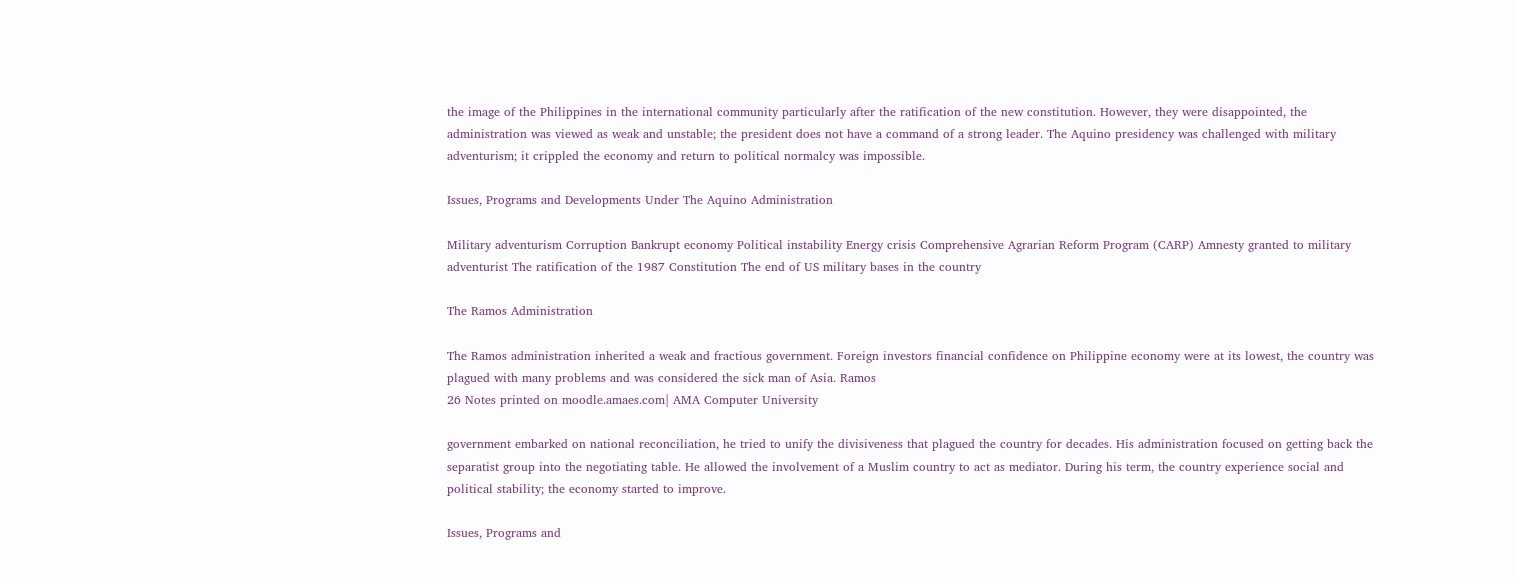the image of the Philippines in the international community particularly after the ratification of the new constitution. However, they were disappointed, the administration was viewed as weak and unstable; the president does not have a command of a strong leader. The Aquino presidency was challenged with military adventurism; it crippled the economy and return to political normalcy was impossible.

Issues, Programs and Developments Under The Aquino Administration

Military adventurism Corruption Bankrupt economy Political instability Energy crisis Comprehensive Agrarian Reform Program (CARP) Amnesty granted to military adventurist The ratification of the 1987 Constitution The end of US military bases in the country

The Ramos Administration

The Ramos administration inherited a weak and fractious government. Foreign investors financial confidence on Philippine economy were at its lowest, the country was plagued with many problems and was considered the sick man of Asia. Ramos
26 Notes printed on moodle.amaes.com| AMA Computer University

government embarked on national reconciliation, he tried to unify the divisiveness that plagued the country for decades. His administration focused on getting back the separatist group into the negotiating table. He allowed the involvement of a Muslim country to act as mediator. During his term, the country experience social and political stability; the economy started to improve.

Issues, Programs and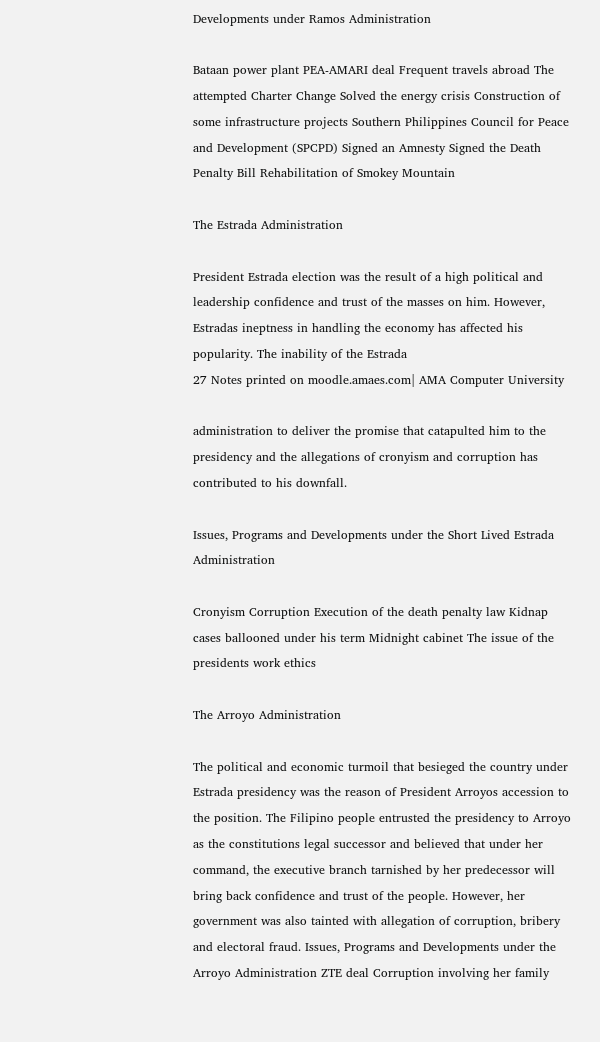Developments under Ramos Administration

Bataan power plant PEA-AMARI deal Frequent travels abroad The attempted Charter Change Solved the energy crisis Construction of some infrastructure projects Southern Philippines Council for Peace and Development (SPCPD) Signed an Amnesty Signed the Death Penalty Bill Rehabilitation of Smokey Mountain

The Estrada Administration

President Estrada election was the result of a high political and leadership confidence and trust of the masses on him. However, Estradas ineptness in handling the economy has affected his popularity. The inability of the Estrada
27 Notes printed on moodle.amaes.com| AMA Computer University

administration to deliver the promise that catapulted him to the presidency and the allegations of cronyism and corruption has contributed to his downfall.

Issues, Programs and Developments under the Short Lived Estrada Administration

Cronyism Corruption Execution of the death penalty law Kidnap cases ballooned under his term Midnight cabinet The issue of the presidents work ethics

The Arroyo Administration

The political and economic turmoil that besieged the country under Estrada presidency was the reason of President Arroyos accession to the position. The Filipino people entrusted the presidency to Arroyo as the constitutions legal successor and believed that under her command, the executive branch tarnished by her predecessor will bring back confidence and trust of the people. However, her government was also tainted with allegation of corruption, bribery and electoral fraud. Issues, Programs and Developments under the Arroyo Administration ZTE deal Corruption involving her family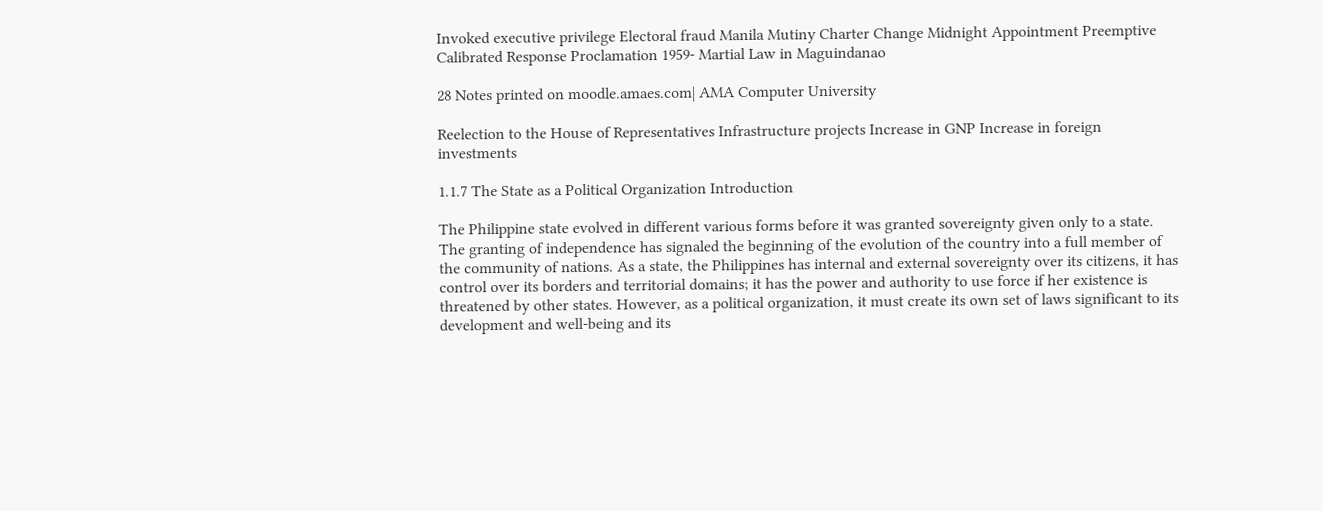Invoked executive privilege Electoral fraud Manila Mutiny Charter Change Midnight Appointment Preemptive Calibrated Response Proclamation 1959- Martial Law in Maguindanao

28 Notes printed on moodle.amaes.com| AMA Computer University

Reelection to the House of Representatives Infrastructure projects Increase in GNP Increase in foreign investments

1.1.7 The State as a Political Organization Introduction

The Philippine state evolved in different various forms before it was granted sovereignty given only to a state. The granting of independence has signaled the beginning of the evolution of the country into a full member of the community of nations. As a state, the Philippines has internal and external sovereignty over its citizens, it has control over its borders and territorial domains; it has the power and authority to use force if her existence is threatened by other states. However, as a political organization, it must create its own set of laws significant to its development and well-being and its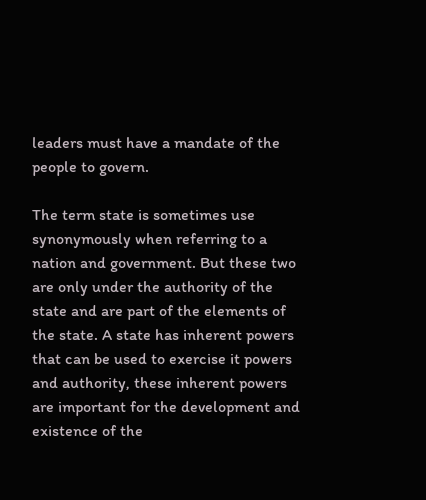leaders must have a mandate of the people to govern.

The term state is sometimes use synonymously when referring to a nation and government. But these two are only under the authority of the state and are part of the elements of the state. A state has inherent powers that can be used to exercise it powers and authority, these inherent powers are important for the development and existence of the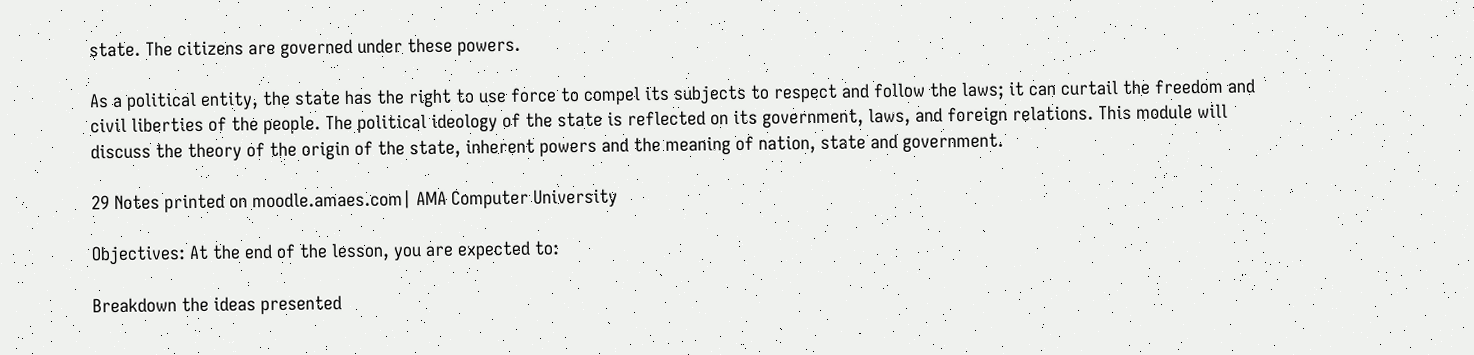state. The citizens are governed under these powers.

As a political entity, the state has the right to use force to compel its subjects to respect and follow the laws; it can curtail the freedom and civil liberties of the people. The political ideology of the state is reflected on its government, laws, and foreign relations. This module will discuss the theory of the origin of the state, inherent powers and the meaning of nation, state and government.

29 Notes printed on moodle.amaes.com| AMA Computer University

Objectives: At the end of the lesson, you are expected to:

Breakdown the ideas presented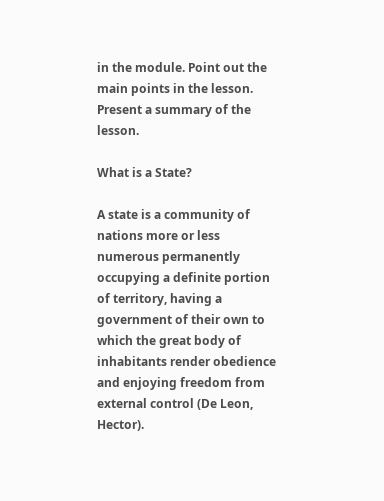in the module. Point out the main points in the lesson. Present a summary of the lesson.

What is a State?

A state is a community of nations more or less numerous permanently occupying a definite portion of territory, having a government of their own to which the great body of inhabitants render obedience and enjoying freedom from external control (De Leon, Hector).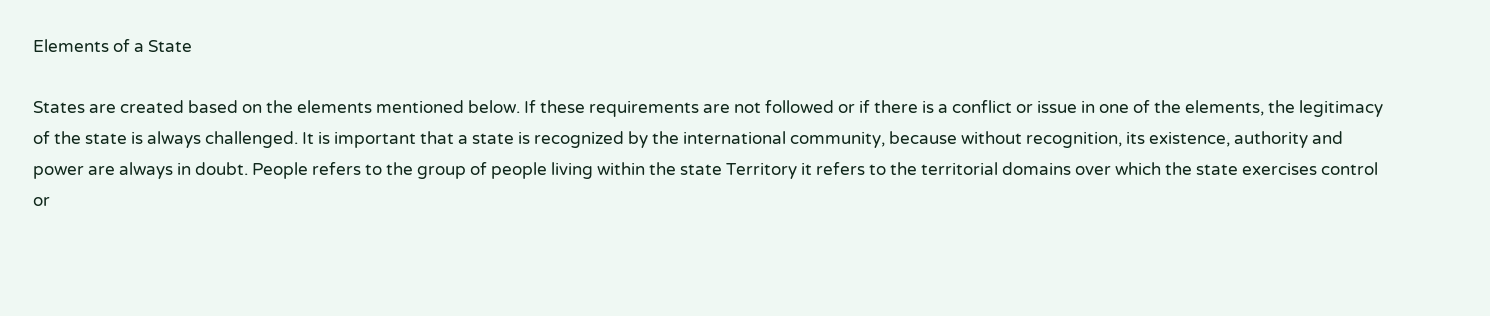Elements of a State

States are created based on the elements mentioned below. If these requirements are not followed or if there is a conflict or issue in one of the elements, the legitimacy of the state is always challenged. It is important that a state is recognized by the international community, because without recognition, its existence, authority and power are always in doubt. People refers to the group of people living within the state Territory it refers to the territorial domains over which the state exercises control or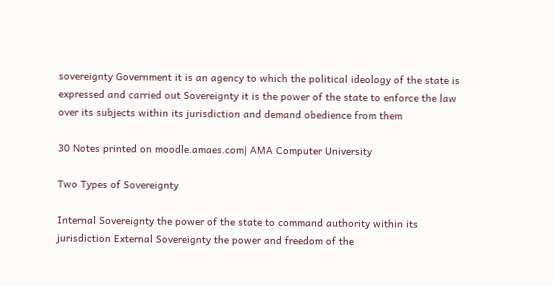sovereignty Government it is an agency to which the political ideology of the state is expressed and carried out Sovereignty it is the power of the state to enforce the law over its subjects within its jurisdiction and demand obedience from them

30 Notes printed on moodle.amaes.com| AMA Computer University

Two Types of Sovereignty

Internal Sovereignty the power of the state to command authority within its jurisdiction External Sovereignty the power and freedom of the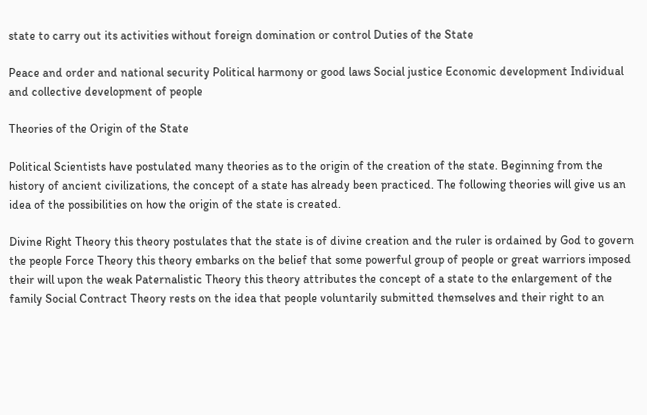state to carry out its activities without foreign domination or control Duties of the State

Peace and order and national security Political harmony or good laws Social justice Economic development Individual and collective development of people

Theories of the Origin of the State

Political Scientists have postulated many theories as to the origin of the creation of the state. Beginning from the history of ancient civilizations, the concept of a state has already been practiced. The following theories will give us an idea of the possibilities on how the origin of the state is created.

Divine Right Theory this theory postulates that the state is of divine creation and the ruler is ordained by God to govern the people Force Theory this theory embarks on the belief that some powerful group of people or great warriors imposed their will upon the weak Paternalistic Theory this theory attributes the concept of a state to the enlargement of the family Social Contract Theory rests on the idea that people voluntarily submitted themselves and their right to an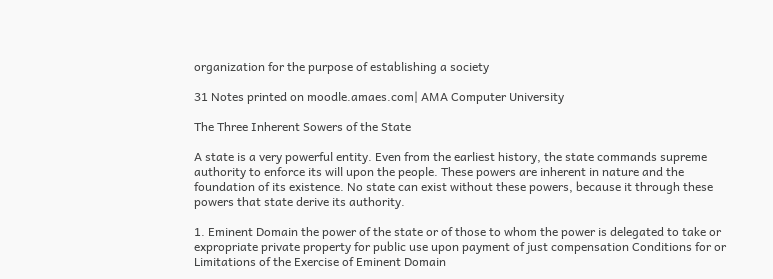organization for the purpose of establishing a society

31 Notes printed on moodle.amaes.com| AMA Computer University

The Three Inherent Sowers of the State

A state is a very powerful entity. Even from the earliest history, the state commands supreme authority to enforce its will upon the people. These powers are inherent in nature and the foundation of its existence. No state can exist without these powers, because it through these powers that state derive its authority.

1. Eminent Domain the power of the state or of those to whom the power is delegated to take or expropriate private property for public use upon payment of just compensation Conditions for or Limitations of the Exercise of Eminent Domain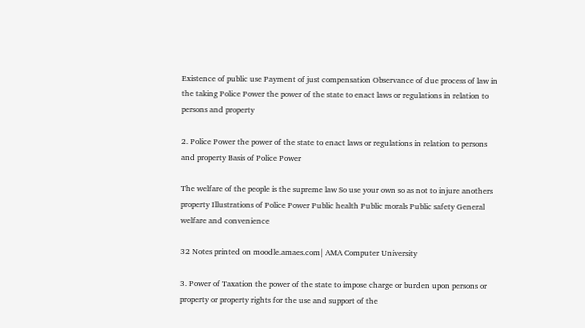Existence of public use Payment of just compensation Observance of due process of law in the taking Police Power the power of the state to enact laws or regulations in relation to persons and property

2. Police Power the power of the state to enact laws or regulations in relation to persons and property Basis of Police Power

The welfare of the people is the supreme law So use your own so as not to injure anothers property Illustrations of Police Power Public health Public morals Public safety General welfare and convenience

32 Notes printed on moodle.amaes.com| AMA Computer University

3. Power of Taxation the power of the state to impose charge or burden upon persons or property or property rights for the use and support of the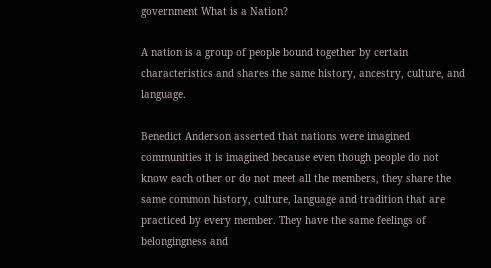government What is a Nation?

A nation is a group of people bound together by certain characteristics and shares the same history, ancestry, culture, and language.

Benedict Anderson asserted that nations were imagined communities it is imagined because even though people do not know each other or do not meet all the members, they share the same common history, culture, language and tradition that are practiced by every member. They have the same feelings of belongingness and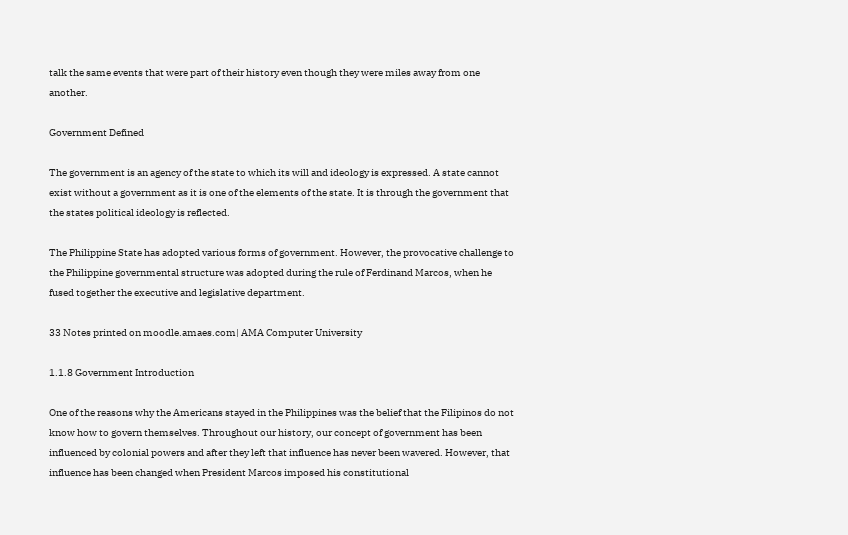talk the same events that were part of their history even though they were miles away from one another.

Government Defined

The government is an agency of the state to which its will and ideology is expressed. A state cannot exist without a government as it is one of the elements of the state. It is through the government that the states political ideology is reflected.

The Philippine State has adopted various forms of government. However, the provocative challenge to the Philippine governmental structure was adopted during the rule of Ferdinand Marcos, when he fused together the executive and legislative department.

33 Notes printed on moodle.amaes.com| AMA Computer University

1.1.8 Government Introduction

One of the reasons why the Americans stayed in the Philippines was the belief that the Filipinos do not know how to govern themselves. Throughout our history, our concept of government has been influenced by colonial powers and after they left that influence has never been wavered. However, that influence has been changed when President Marcos imposed his constitutional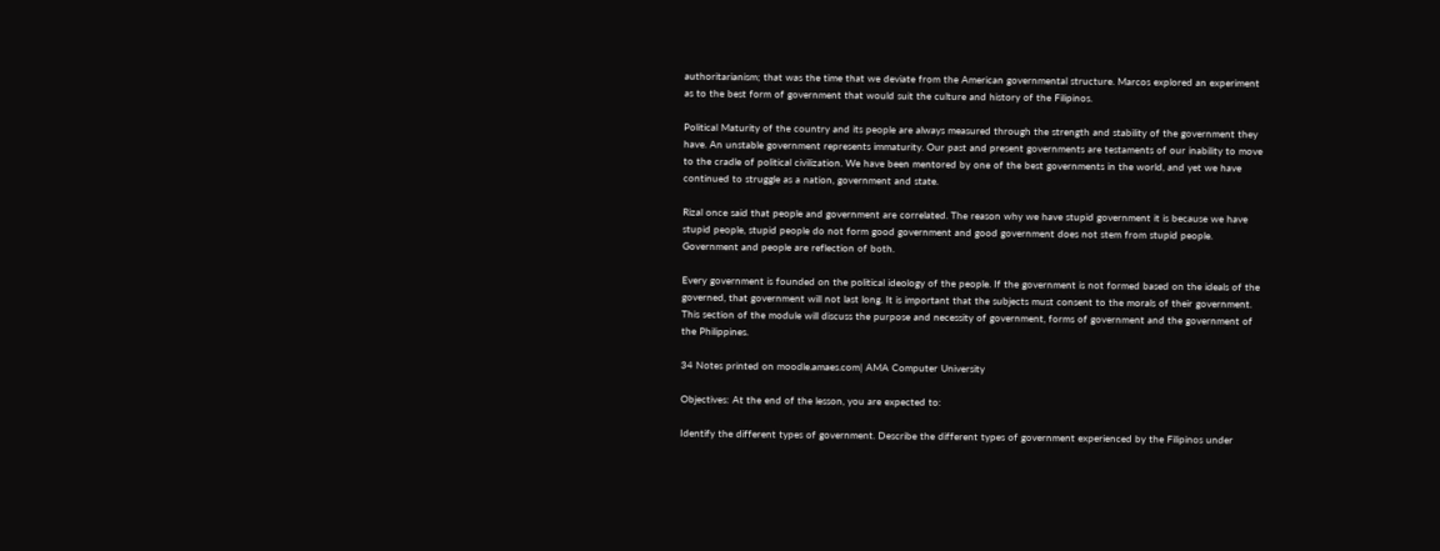authoritarianism; that was the time that we deviate from the American governmental structure. Marcos explored an experiment as to the best form of government that would suit the culture and history of the Filipinos.

Political Maturity of the country and its people are always measured through the strength and stability of the government they have. An unstable government represents immaturity. Our past and present governments are testaments of our inability to move to the cradle of political civilization. We have been mentored by one of the best governments in the world, and yet we have continued to struggle as a nation, government and state.

Rizal once said that people and government are correlated. The reason why we have stupid government it is because we have stupid people, stupid people do not form good government and good government does not stem from stupid people. Government and people are reflection of both.

Every government is founded on the political ideology of the people. If the government is not formed based on the ideals of the governed, that government will not last long. It is important that the subjects must consent to the morals of their government. This section of the module will discuss the purpose and necessity of government, forms of government and the government of the Philippines.

34 Notes printed on moodle.amaes.com| AMA Computer University

Objectives: At the end of the lesson, you are expected to:

Identify the different types of government. Describe the different types of government experienced by the Filipinos under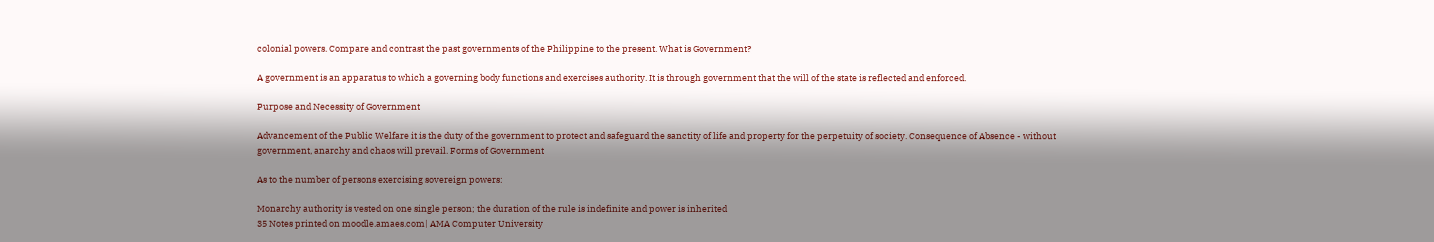colonial powers. Compare and contrast the past governments of the Philippine to the present. What is Government?

A government is an apparatus to which a governing body functions and exercises authority. It is through government that the will of the state is reflected and enforced.

Purpose and Necessity of Government

Advancement of the Public Welfare it is the duty of the government to protect and safeguard the sanctity of life and property for the perpetuity of society. Consequence of Absence - without government, anarchy and chaos will prevail. Forms of Government

As to the number of persons exercising sovereign powers:

Monarchy authority is vested on one single person; the duration of the rule is indefinite and power is inherited
35 Notes printed on moodle.amaes.com| AMA Computer University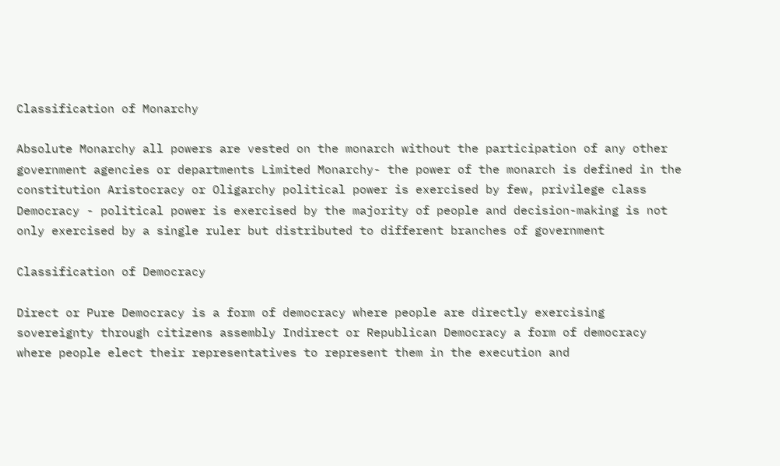Classification of Monarchy

Absolute Monarchy all powers are vested on the monarch without the participation of any other government agencies or departments Limited Monarchy- the power of the monarch is defined in the constitution Aristocracy or Oligarchy political power is exercised by few, privilege class Democracy - political power is exercised by the majority of people and decision-making is not only exercised by a single ruler but distributed to different branches of government

Classification of Democracy

Direct or Pure Democracy is a form of democracy where people are directly exercising sovereignty through citizens assembly Indirect or Republican Democracy a form of democracy where people elect their representatives to represent them in the execution and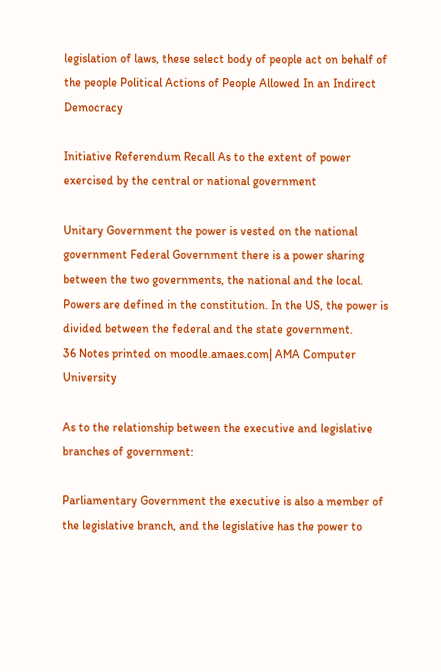legislation of laws, these select body of people act on behalf of the people Political Actions of People Allowed In an Indirect Democracy

Initiative Referendum Recall As to the extent of power exercised by the central or national government

Unitary Government the power is vested on the national government Federal Government there is a power sharing between the two governments, the national and the local. Powers are defined in the constitution. In the US, the power is divided between the federal and the state government.
36 Notes printed on moodle.amaes.com| AMA Computer University

As to the relationship between the executive and legislative branches of government:

Parliamentary Government the executive is also a member of the legislative branch, and the legislative has the power to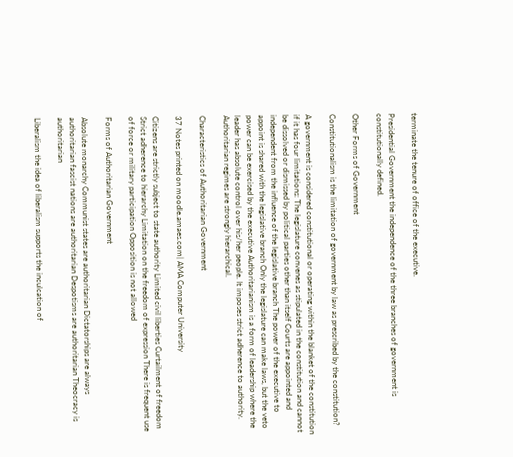terminate the tenure of office of the executive.

Presidential Government the independence of the three branches of government is constitutionally defined.

Other Forms of Government

Constitutionalism is the limitation of government by law as prescribed by the constitution?

A government is considered constitutional or operating within the blanket of the constitution if it has four limitations: The legislature convenes as stipulated in the constitution and cannot be dissolved or dismissed by political parties other than itself Courts are appointed and independent from the influence of the legislative branch The power of the executive to appoint is shared with the legislative branch Only the legislature can make laws, but the veto power can be exercised by the executive Authoritarianism is a form of leadership where the leader has absolute control over his/her people. It imposes strict adherence to authority. Authoritarian regimes are strongly hierarchical.

Characteristics of Authoritarian Government

37 Notes printed on moodle.amaes.com| AMA Computer University

Citizens are strictly subject to state authority Limited civil liberties Curtailment of freedom Strict adherence to hierarchy Limitation on the freedom of expression There is frequent use of force or military participation Opposition is not allowed

Forms of Authoritarian Government

Absolute monarchy Communist states are authoritarian Dictatorships are always authoritarian fascist nations are authoritarian Despotisms are authoritarian Theocracy is authoritarian

Liberalism the idea of liberalism supports the inculcation of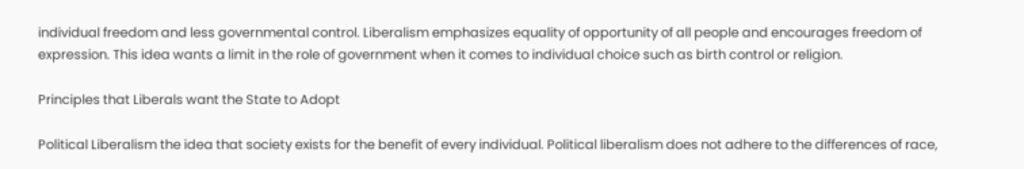individual freedom and less governmental control. Liberalism emphasizes equality of opportunity of all people and encourages freedom of expression. This idea wants a limit in the role of government when it comes to individual choice such as birth control or religion.

Principles that Liberals want the State to Adopt

Political Liberalism the idea that society exists for the benefit of every individual. Political liberalism does not adhere to the differences of race,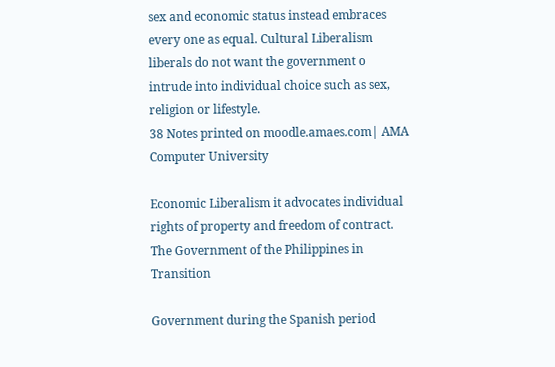sex and economic status instead embraces every one as equal. Cultural Liberalism liberals do not want the government o intrude into individual choice such as sex, religion or lifestyle.
38 Notes printed on moodle.amaes.com| AMA Computer University

Economic Liberalism it advocates individual rights of property and freedom of contract. The Government of the Philippines in Transition

Government during the Spanish period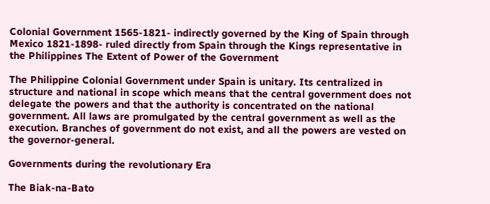Colonial Government 1565-1821- indirectly governed by the King of Spain through Mexico 1821-1898- ruled directly from Spain through the Kings representative in the Philippines The Extent of Power of the Government

The Philippine Colonial Government under Spain is unitary. Its centralized in structure and national in scope which means that the central government does not delegate the powers and that the authority is concentrated on the national government. All laws are promulgated by the central government as well as the execution. Branches of government do not exist, and all the powers are vested on the governor-general.

Governments during the revolutionary Era

The Biak-na-Bato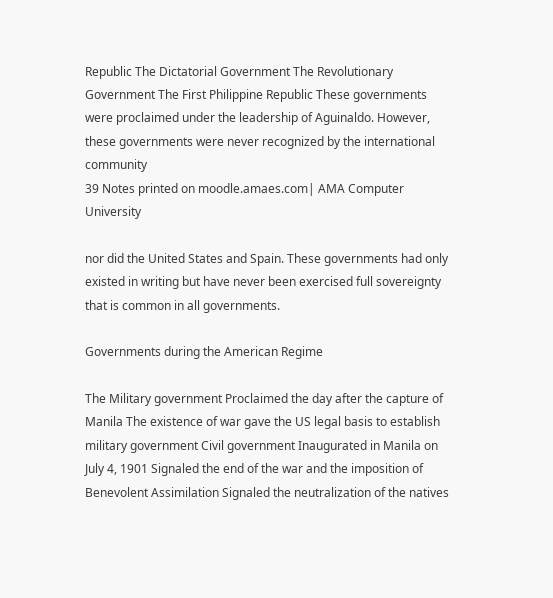Republic The Dictatorial Government The Revolutionary Government The First Philippine Republic These governments were proclaimed under the leadership of Aguinaldo. However, these governments were never recognized by the international community
39 Notes printed on moodle.amaes.com| AMA Computer University

nor did the United States and Spain. These governments had only existed in writing but have never been exercised full sovereignty that is common in all governments.

Governments during the American Regime

The Military government Proclaimed the day after the capture of Manila The existence of war gave the US legal basis to establish military government Civil government Inaugurated in Manila on July 4, 1901 Signaled the end of the war and the imposition of Benevolent Assimilation Signaled the neutralization of the natives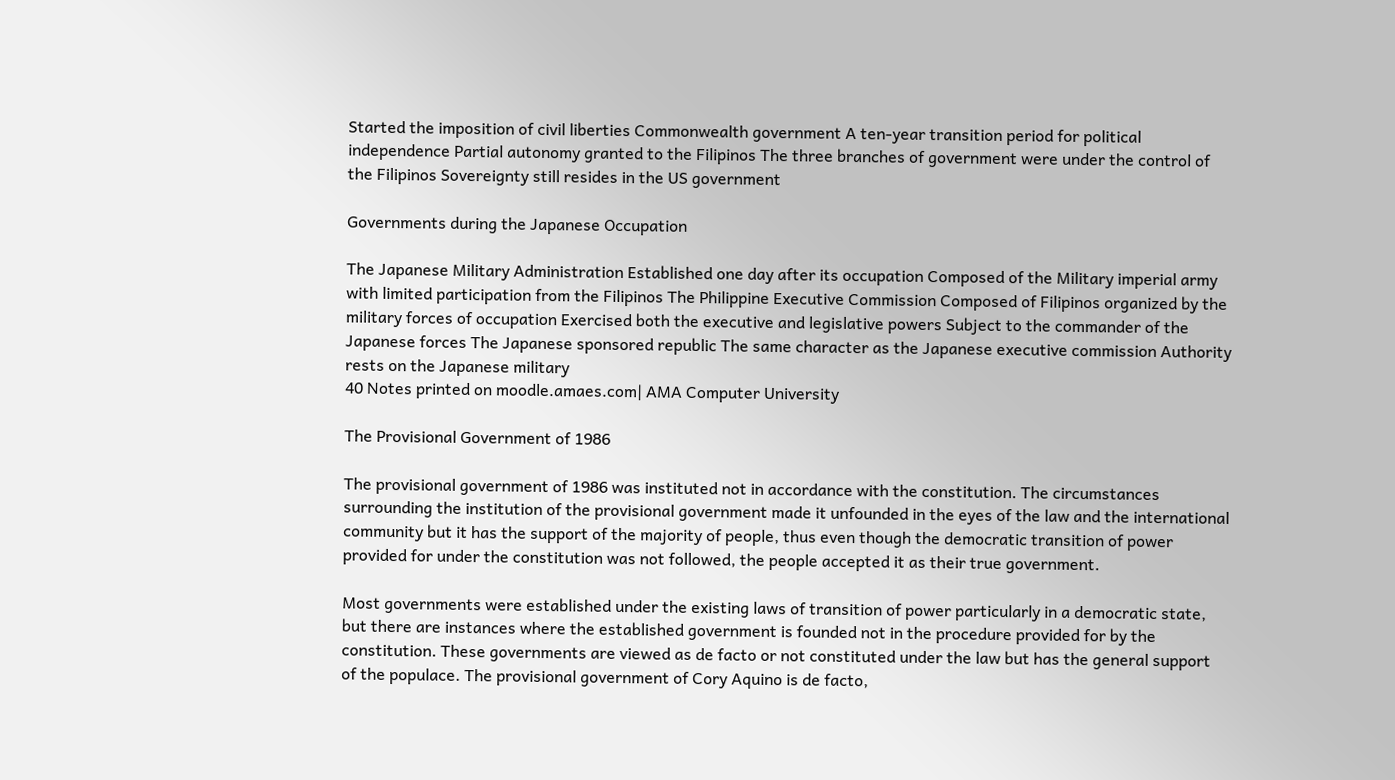Started the imposition of civil liberties Commonwealth government A ten-year transition period for political independence Partial autonomy granted to the Filipinos The three branches of government were under the control of the Filipinos Sovereignty still resides in the US government

Governments during the Japanese Occupation

The Japanese Military Administration Established one day after its occupation Composed of the Military imperial army with limited participation from the Filipinos The Philippine Executive Commission Composed of Filipinos organized by the military forces of occupation Exercised both the executive and legislative powers Subject to the commander of the Japanese forces The Japanese sponsored republic The same character as the Japanese executive commission Authority rests on the Japanese military
40 Notes printed on moodle.amaes.com| AMA Computer University

The Provisional Government of 1986

The provisional government of 1986 was instituted not in accordance with the constitution. The circumstances surrounding the institution of the provisional government made it unfounded in the eyes of the law and the international community but it has the support of the majority of people, thus even though the democratic transition of power provided for under the constitution was not followed, the people accepted it as their true government.

Most governments were established under the existing laws of transition of power particularly in a democratic state, but there are instances where the established government is founded not in the procedure provided for by the constitution. These governments are viewed as de facto or not constituted under the law but has the general support of the populace. The provisional government of Cory Aquino is de facto,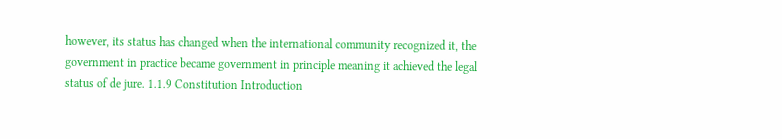however, its status has changed when the international community recognized it, the government in practice became government in principle meaning it achieved the legal status of de jure. 1.1.9 Constitution Introduction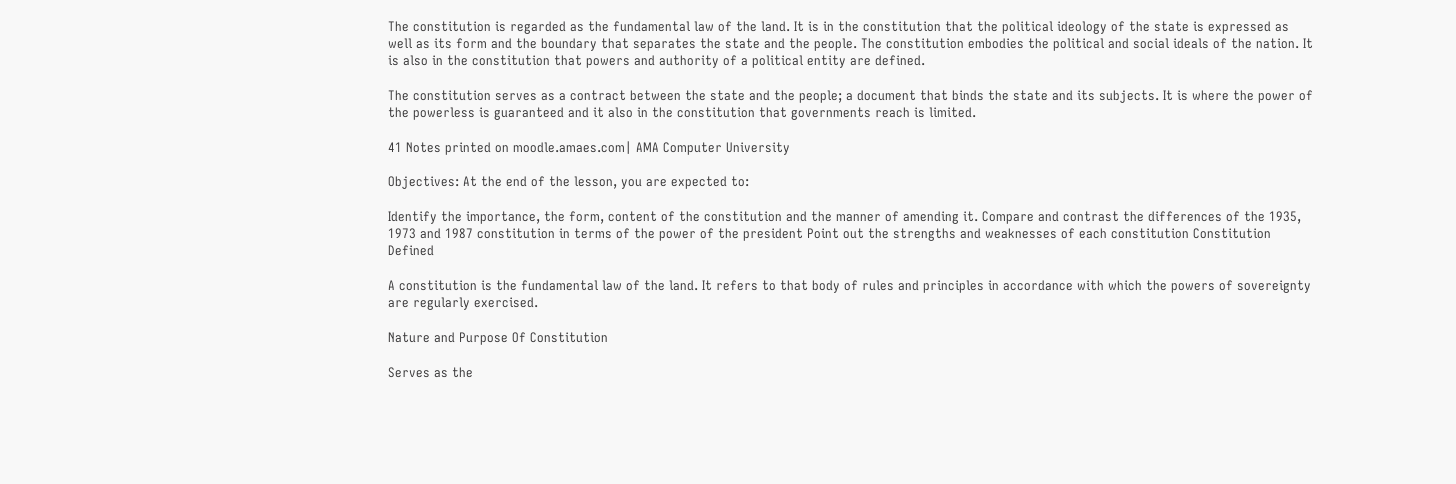The constitution is regarded as the fundamental law of the land. It is in the constitution that the political ideology of the state is expressed as well as its form and the boundary that separates the state and the people. The constitution embodies the political and social ideals of the nation. It is also in the constitution that powers and authority of a political entity are defined.

The constitution serves as a contract between the state and the people; a document that binds the state and its subjects. It is where the power of the powerless is guaranteed and it also in the constitution that governments reach is limited.

41 Notes printed on moodle.amaes.com| AMA Computer University

Objectives: At the end of the lesson, you are expected to:

Identify the importance, the form, content of the constitution and the manner of amending it. Compare and contrast the differences of the 1935, 1973 and 1987 constitution in terms of the power of the president Point out the strengths and weaknesses of each constitution Constitution Defined

A constitution is the fundamental law of the land. It refers to that body of rules and principles in accordance with which the powers of sovereignty are regularly exercised.

Nature and Purpose Of Constitution

Serves as the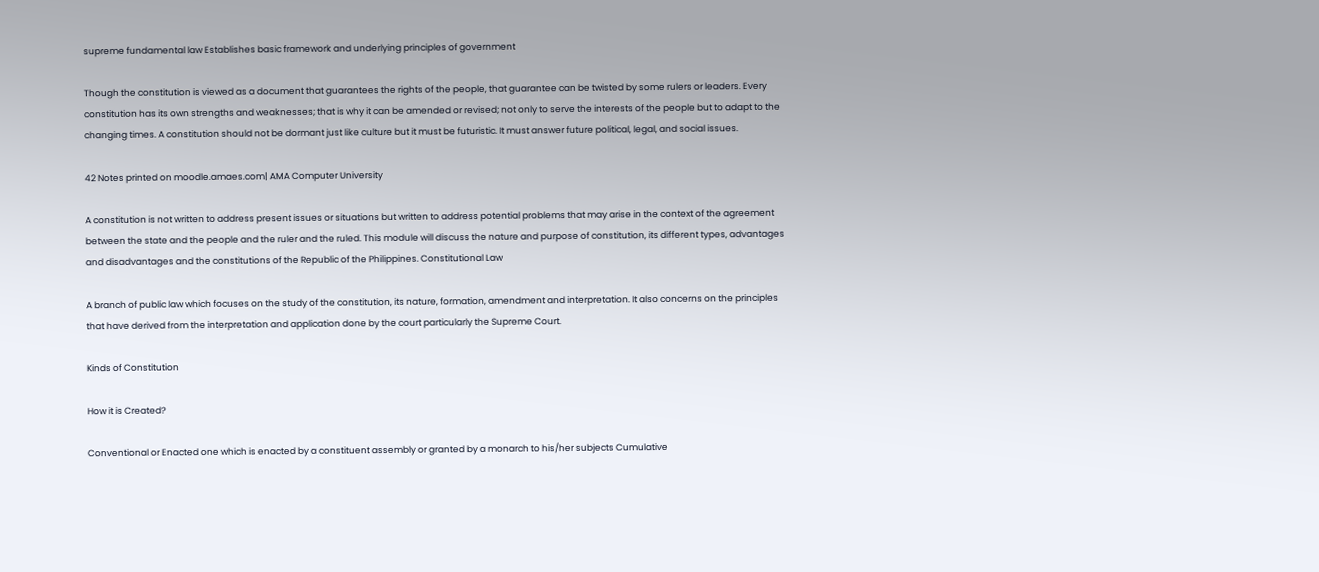supreme fundamental law Establishes basic framework and underlying principles of government

Though the constitution is viewed as a document that guarantees the rights of the people, that guarantee can be twisted by some rulers or leaders. Every constitution has its own strengths and weaknesses; that is why it can be amended or revised; not only to serve the interests of the people but to adapt to the changing times. A constitution should not be dormant just like culture but it must be futuristic. It must answer future political, legal, and social issues.

42 Notes printed on moodle.amaes.com| AMA Computer University

A constitution is not written to address present issues or situations but written to address potential problems that may arise in the context of the agreement between the state and the people and the ruler and the ruled. This module will discuss the nature and purpose of constitution, its different types, advantages and disadvantages and the constitutions of the Republic of the Philippines. Constitutional Law

A branch of public law which focuses on the study of the constitution, its nature, formation, amendment and interpretation. It also concerns on the principles that have derived from the interpretation and application done by the court particularly the Supreme Court.

Kinds of Constitution

How it is Created?

Conventional or Enacted one which is enacted by a constituent assembly or granted by a monarch to his/her subjects Cumulative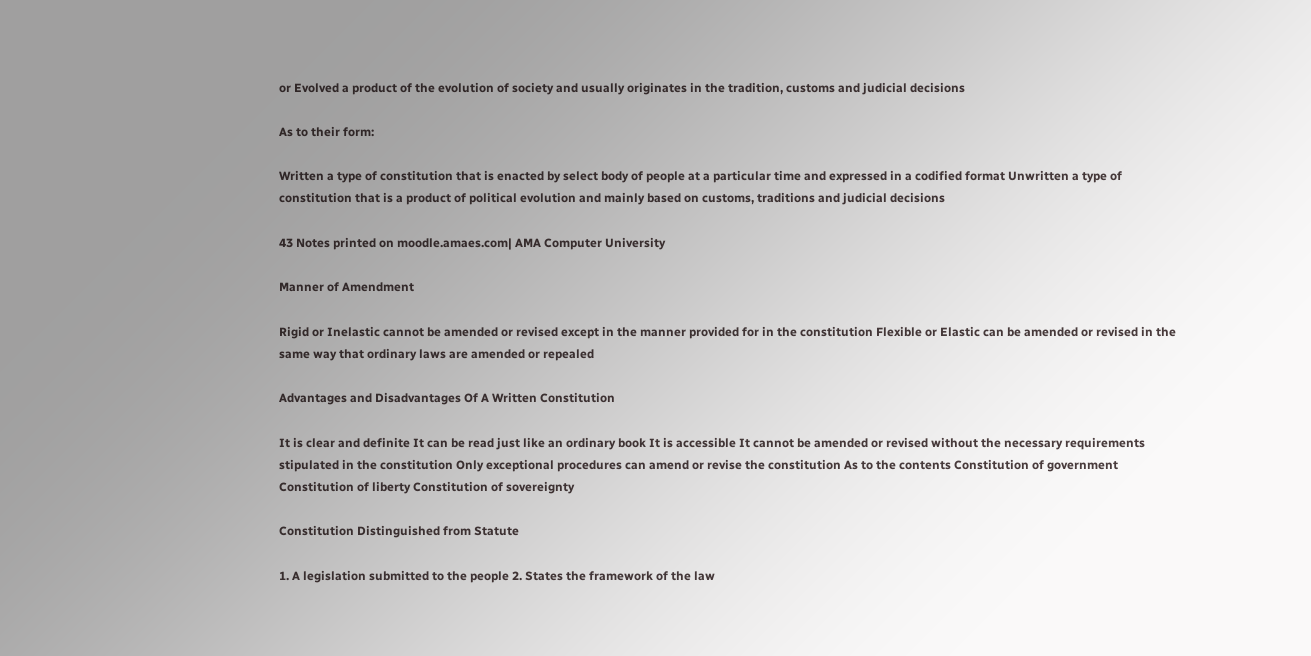or Evolved a product of the evolution of society and usually originates in the tradition, customs and judicial decisions

As to their form:

Written a type of constitution that is enacted by select body of people at a particular time and expressed in a codified format Unwritten a type of constitution that is a product of political evolution and mainly based on customs, traditions and judicial decisions

43 Notes printed on moodle.amaes.com| AMA Computer University

Manner of Amendment

Rigid or Inelastic cannot be amended or revised except in the manner provided for in the constitution Flexible or Elastic can be amended or revised in the same way that ordinary laws are amended or repealed

Advantages and Disadvantages Of A Written Constitution

It is clear and definite It can be read just like an ordinary book It is accessible It cannot be amended or revised without the necessary requirements stipulated in the constitution Only exceptional procedures can amend or revise the constitution As to the contents Constitution of government Constitution of liberty Constitution of sovereignty

Constitution Distinguished from Statute

1. A legislation submitted to the people 2. States the framework of the law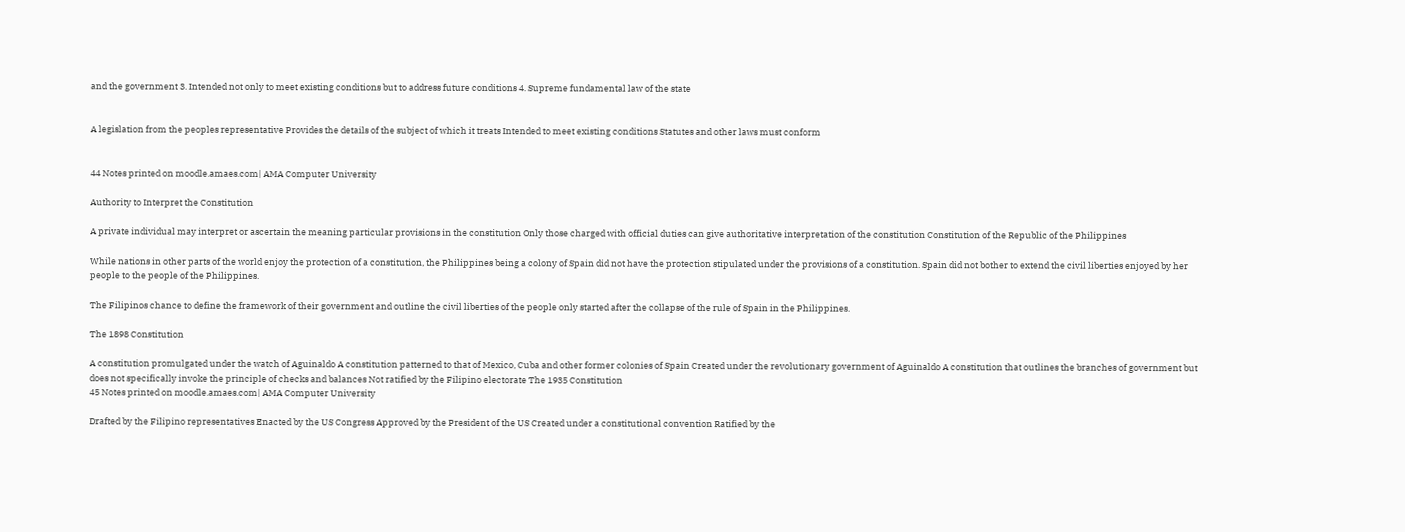and the government 3. Intended not only to meet existing conditions but to address future conditions 4. Supreme fundamental law of the state


A legislation from the peoples representative Provides the details of the subject of which it treats Intended to meet existing conditions Statutes and other laws must conform


44 Notes printed on moodle.amaes.com| AMA Computer University

Authority to Interpret the Constitution

A private individual may interpret or ascertain the meaning particular provisions in the constitution Only those charged with official duties can give authoritative interpretation of the constitution Constitution of the Republic of the Philippines

While nations in other parts of the world enjoy the protection of a constitution, the Philippines being a colony of Spain did not have the protection stipulated under the provisions of a constitution. Spain did not bother to extend the civil liberties enjoyed by her people to the people of the Philippines.

The Filipinos chance to define the framework of their government and outline the civil liberties of the people only started after the collapse of the rule of Spain in the Philippines.

The 1898 Constitution

A constitution promulgated under the watch of Aguinaldo A constitution patterned to that of Mexico, Cuba and other former colonies of Spain Created under the revolutionary government of Aguinaldo A constitution that outlines the branches of government but does not specifically invoke the principle of checks and balances Not ratified by the Filipino electorate The 1935 Constitution
45 Notes printed on moodle.amaes.com| AMA Computer University

Drafted by the Filipino representatives Enacted by the US Congress Approved by the President of the US Created under a constitutional convention Ratified by the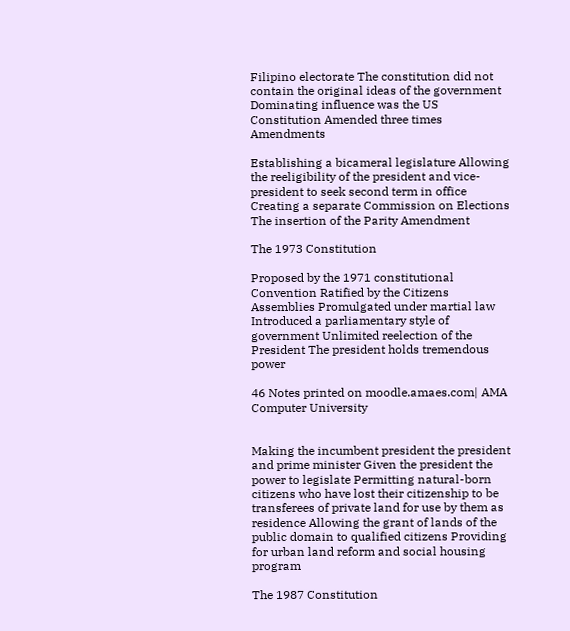Filipino electorate The constitution did not contain the original ideas of the government Dominating influence was the US Constitution Amended three times Amendments

Establishing a bicameral legislature Allowing the reeligibility of the president and vice-president to seek second term in office Creating a separate Commission on Elections The insertion of the Parity Amendment

The 1973 Constitution

Proposed by the 1971 constitutional Convention Ratified by the Citizens Assemblies Promulgated under martial law Introduced a parliamentary style of government Unlimited reelection of the President The president holds tremendous power

46 Notes printed on moodle.amaes.com| AMA Computer University


Making the incumbent president the president and prime minister Given the president the power to legislate Permitting natural-born citizens who have lost their citizenship to be transferees of private land for use by them as residence Allowing the grant of lands of the public domain to qualified citizens Providing for urban land reform and social housing program

The 1987 Constitution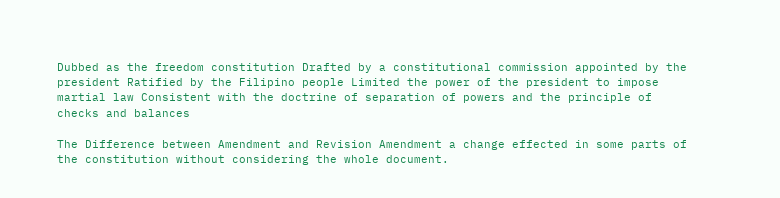Dubbed as the freedom constitution Drafted by a constitutional commission appointed by the president Ratified by the Filipino people Limited the power of the president to impose martial law Consistent with the doctrine of separation of powers and the principle of checks and balances

The Difference between Amendment and Revision Amendment a change effected in some parts of the constitution without considering the whole document.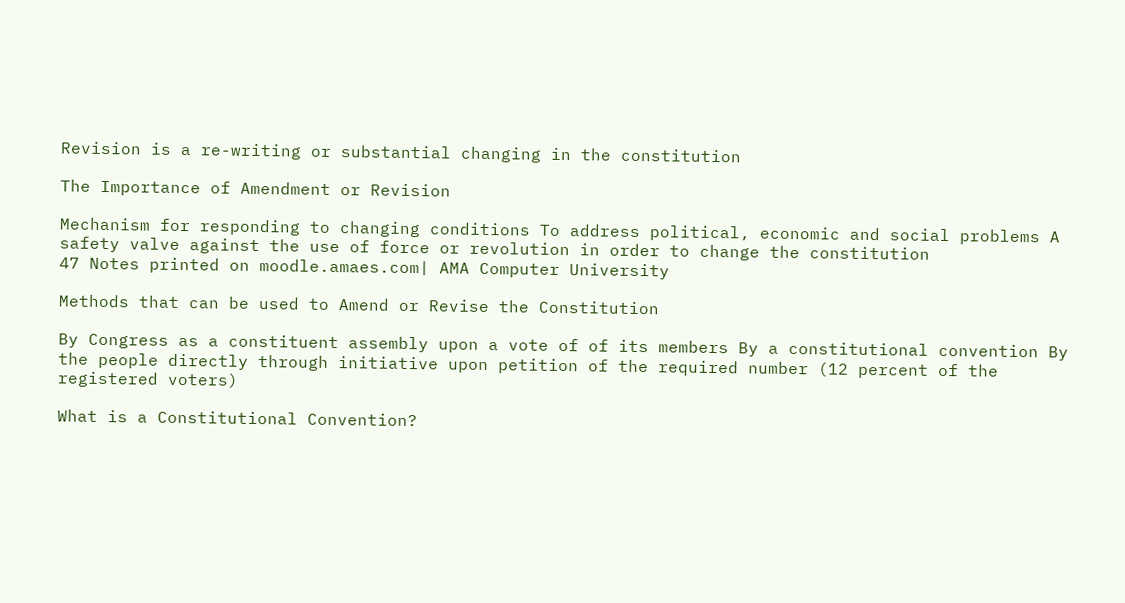Revision is a re-writing or substantial changing in the constitution

The Importance of Amendment or Revision

Mechanism for responding to changing conditions To address political, economic and social problems A safety valve against the use of force or revolution in order to change the constitution
47 Notes printed on moodle.amaes.com| AMA Computer University

Methods that can be used to Amend or Revise the Constitution

By Congress as a constituent assembly upon a vote of of its members By a constitutional convention By the people directly through initiative upon petition of the required number (12 percent of the registered voters)

What is a Constitutional Convention?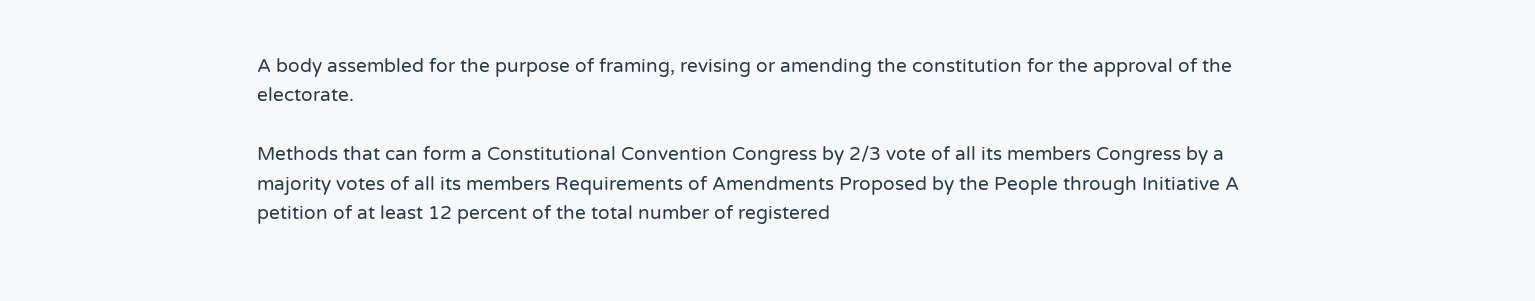A body assembled for the purpose of framing, revising or amending the constitution for the approval of the electorate.

Methods that can form a Constitutional Convention Congress by 2/3 vote of all its members Congress by a majority votes of all its members Requirements of Amendments Proposed by the People through Initiative A petition of at least 12 percent of the total number of registered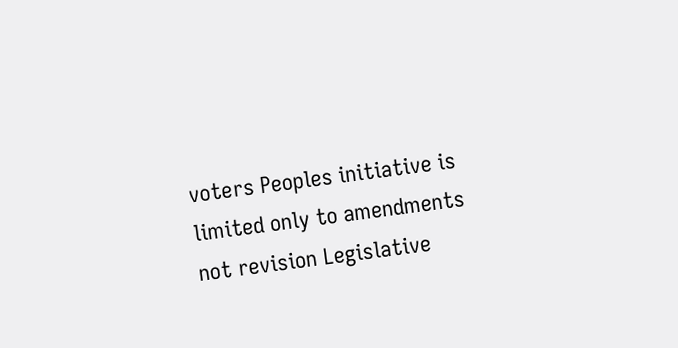voters Peoples initiative is limited only to amendments not revision Legislative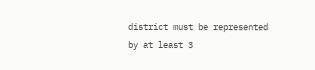district must be represented by at least 3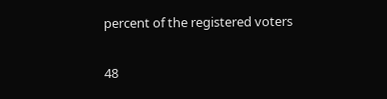percent of the registered voters

48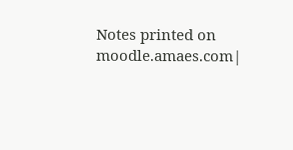Notes printed on moodle.amaes.com|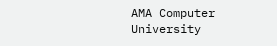AMA Computer University